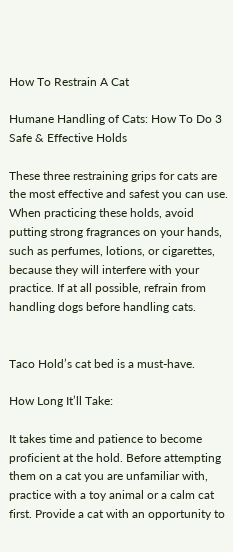How To Restrain A Cat

Humane Handling of Cats: How To Do 3 Safe & Effective Holds

These three restraining grips for cats are the most effective and safest you can use. When practicing these holds, avoid putting strong fragrances on your hands, such as perfumes, lotions, or cigarettes, because they will interfere with your practice. If at all possible, refrain from handling dogs before handling cats.


Taco Hold’s cat bed is a must-have.

How Long It’ll Take:

It takes time and patience to become proficient at the hold. Before attempting them on a cat you are unfamiliar with, practice with a toy animal or a calm cat first. Provide a cat with an opportunity to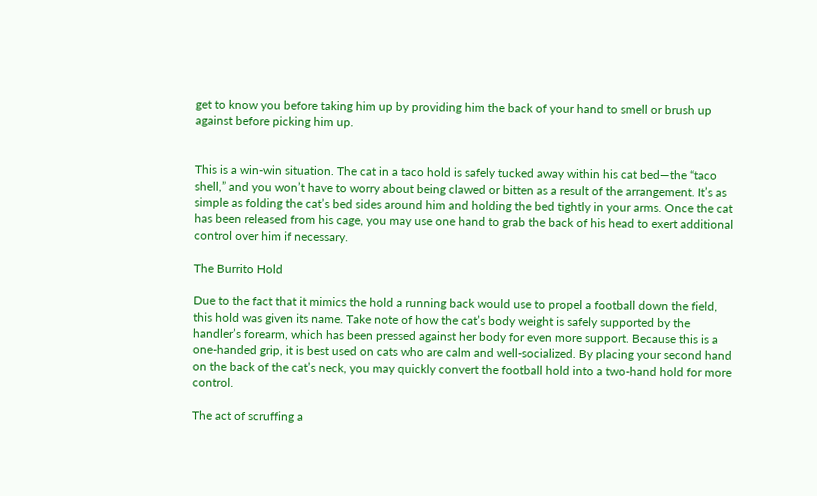get to know you before taking him up by providing him the back of your hand to smell or brush up against before picking him up.


This is a win-win situation. The cat in a taco hold is safely tucked away within his cat bed—the “taco shell,” and you won’t have to worry about being clawed or bitten as a result of the arrangement. It’s as simple as folding the cat’s bed sides around him and holding the bed tightly in your arms. Once the cat has been released from his cage, you may use one hand to grab the back of his head to exert additional control over him if necessary.

The Burrito Hold

Due to the fact that it mimics the hold a running back would use to propel a football down the field, this hold was given its name. Take note of how the cat’s body weight is safely supported by the handler’s forearm, which has been pressed against her body for even more support. Because this is a one-handed grip, it is best used on cats who are calm and well-socialized. By placing your second hand on the back of the cat’s neck, you may quickly convert the football hold into a two-hand hold for more control.

The act of scruffing a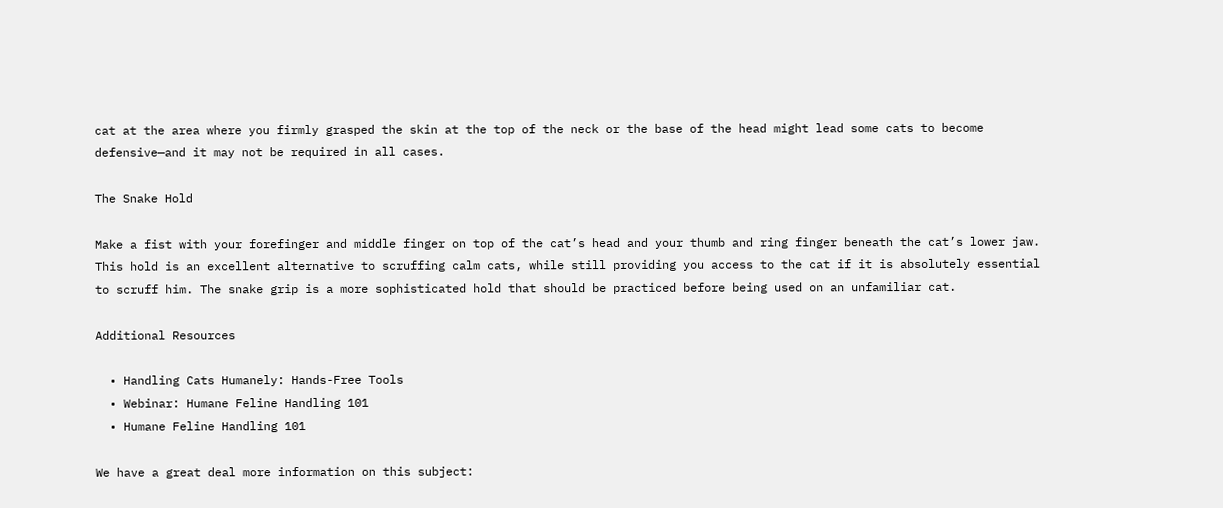cat at the area where you firmly grasped the skin at the top of the neck or the base of the head might lead some cats to become defensive—and it may not be required in all cases.

The Snake Hold

Make a fist with your forefinger and middle finger on top of the cat’s head and your thumb and ring finger beneath the cat’s lower jaw. This hold is an excellent alternative to scruffing calm cats, while still providing you access to the cat if it is absolutely essential to scruff him. The snake grip is a more sophisticated hold that should be practiced before being used on an unfamiliar cat.

Additional Resources

  • Handling Cats Humanely: Hands-Free Tools
  • Webinar: Humane Feline Handling 101
  • Humane Feline Handling 101

We have a great deal more information on this subject: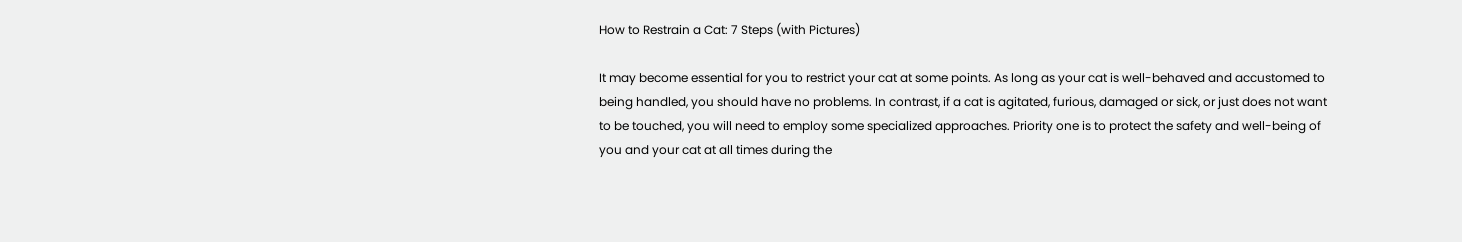How to Restrain a Cat: 7 Steps (with Pictures)

It may become essential for you to restrict your cat at some points. As long as your cat is well-behaved and accustomed to being handled, you should have no problems. In contrast, if a cat is agitated, furious, damaged or sick, or just does not want to be touched, you will need to employ some specialized approaches. Priority one is to protect the safety and well-being of you and your cat at all times during the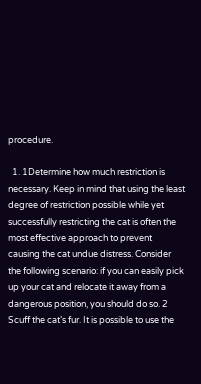procedure.

  1. 1Determine how much restriction is necessary. Keep in mind that using the least degree of restriction possible while yet successfully restricting the cat is often the most effective approach to prevent causing the cat undue distress. Consider the following scenario: if you can easily pick up your cat and relocate it away from a dangerous position, you should do so. 2 Scuff the cat’s fur. It is possible to use the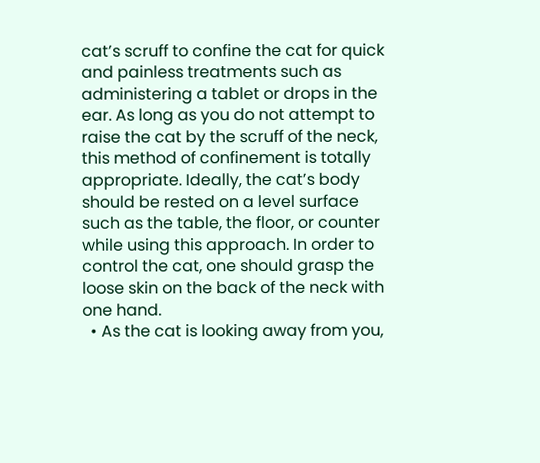cat’s scruff to confine the cat for quick and painless treatments such as administering a tablet or drops in the ear. As long as you do not attempt to raise the cat by the scruff of the neck, this method of confinement is totally appropriate. Ideally, the cat’s body should be rested on a level surface such as the table, the floor, or counter while using this approach. In order to control the cat, one should grasp the loose skin on the back of the neck with one hand.
  • As the cat is looking away from you,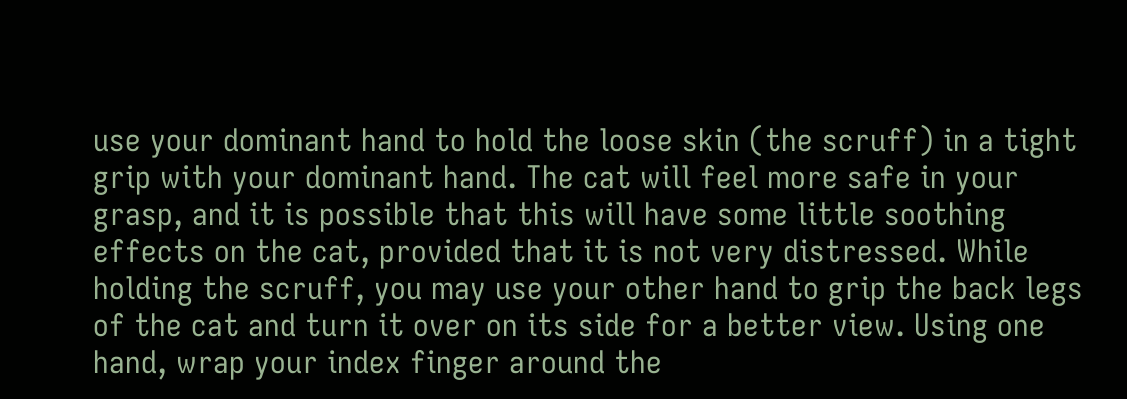use your dominant hand to hold the loose skin (the scruff) in a tight grip with your dominant hand. The cat will feel more safe in your grasp, and it is possible that this will have some little soothing effects on the cat, provided that it is not very distressed. While holding the scruff, you may use your other hand to grip the back legs of the cat and turn it over on its side for a better view. Using one hand, wrap your index finger around the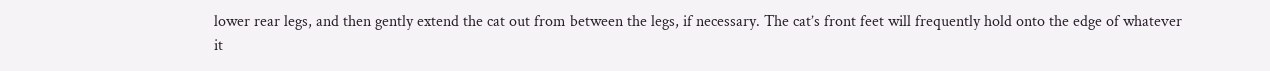lower rear legs, and then gently extend the cat out from between the legs, if necessary. The cat’s front feet will frequently hold onto the edge of whatever it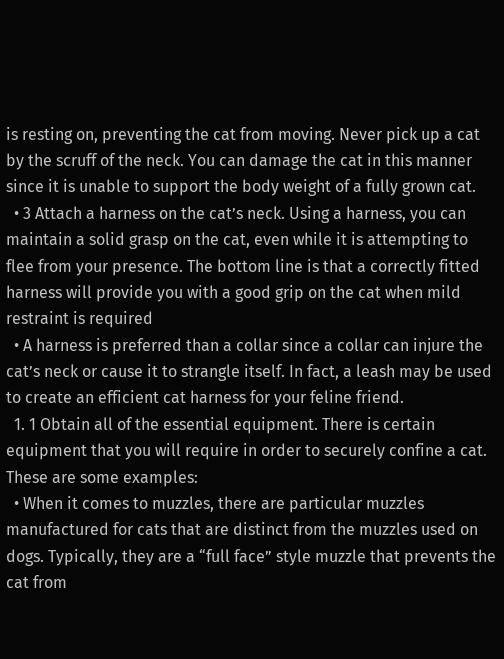is resting on, preventing the cat from moving. Never pick up a cat by the scruff of the neck. You can damage the cat in this manner since it is unable to support the body weight of a fully grown cat.
  • 3 Attach a harness on the cat’s neck. Using a harness, you can maintain a solid grasp on the cat, even while it is attempting to flee from your presence. The bottom line is that a correctly fitted harness will provide you with a good grip on the cat when mild restraint is required
  • A harness is preferred than a collar since a collar can injure the cat’s neck or cause it to strangle itself. In fact, a leash may be used to create an efficient cat harness for your feline friend.
  1. 1 Obtain all of the essential equipment. There is certain equipment that you will require in order to securely confine a cat. These are some examples:
  • When it comes to muzzles, there are particular muzzles manufactured for cats that are distinct from the muzzles used on dogs. Typically, they are a “full face” style muzzle that prevents the cat from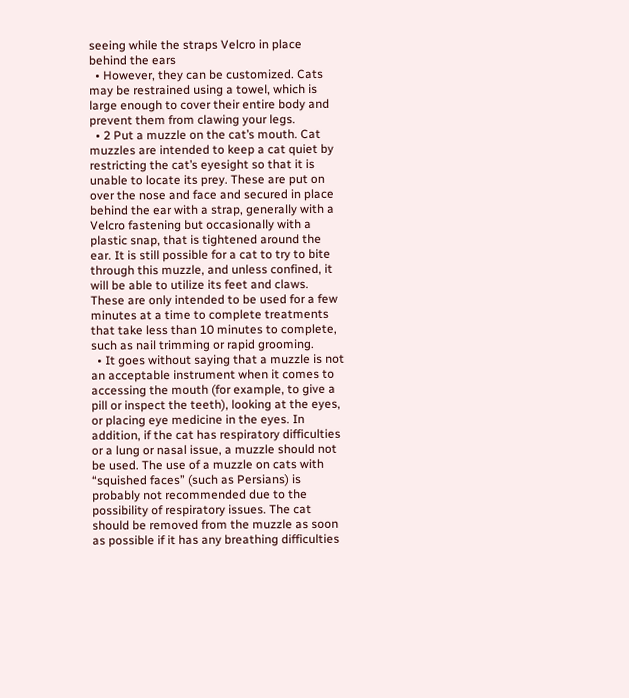seeing while the straps Velcro in place behind the ears
  • However, they can be customized. Cats may be restrained using a towel, which is large enough to cover their entire body and prevent them from clawing your legs.
  • 2 Put a muzzle on the cat’s mouth. Cat muzzles are intended to keep a cat quiet by restricting the cat’s eyesight so that it is unable to locate its prey. These are put on over the nose and face and secured in place behind the ear with a strap, generally with a Velcro fastening but occasionally with a plastic snap, that is tightened around the ear. It is still possible for a cat to try to bite through this muzzle, and unless confined, it will be able to utilize its feet and claws. These are only intended to be used for a few minutes at a time to complete treatments that take less than 10 minutes to complete, such as nail trimming or rapid grooming.
  • It goes without saying that a muzzle is not an acceptable instrument when it comes to accessing the mouth (for example, to give a pill or inspect the teeth), looking at the eyes, or placing eye medicine in the eyes. In addition, if the cat has respiratory difficulties or a lung or nasal issue, a muzzle should not be used. The use of a muzzle on cats with “squished faces” (such as Persians) is probably not recommended due to the possibility of respiratory issues. The cat should be removed from the muzzle as soon as possible if it has any breathing difficulties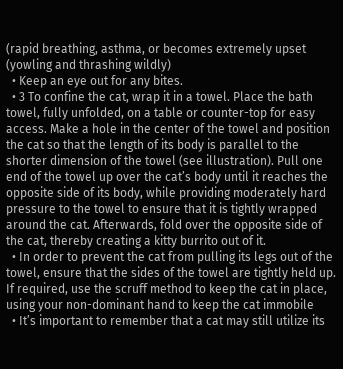(rapid breathing, asthma, or becomes extremely upset (yowling and thrashing wildly)
  • Keep an eye out for any bites.
  • 3 To confine the cat, wrap it in a towel. Place the bath towel, fully unfolded, on a table or counter-top for easy access. Make a hole in the center of the towel and position the cat so that the length of its body is parallel to the shorter dimension of the towel (see illustration). Pull one end of the towel up over the cat’s body until it reaches the opposite side of its body, while providing moderately hard pressure to the towel to ensure that it is tightly wrapped around the cat. Afterwards, fold over the opposite side of the cat, thereby creating a kitty burrito out of it.
  • In order to prevent the cat from pulling its legs out of the towel, ensure that the sides of the towel are tightly held up. If required, use the scruff method to keep the cat in place, using your non-dominant hand to keep the cat immobile
  • It’s important to remember that a cat may still utilize its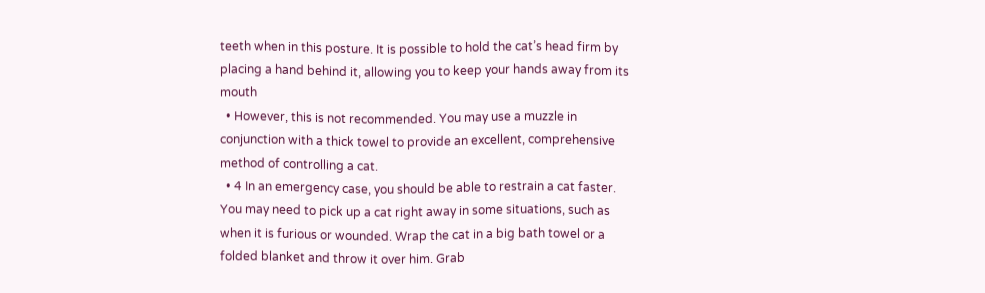teeth when in this posture. It is possible to hold the cat’s head firm by placing a hand behind it, allowing you to keep your hands away from its mouth
  • However, this is not recommended. You may use a muzzle in conjunction with a thick towel to provide an excellent, comprehensive method of controlling a cat.
  • 4 In an emergency case, you should be able to restrain a cat faster. You may need to pick up a cat right away in some situations, such as when it is furious or wounded. Wrap the cat in a big bath towel or a folded blanket and throw it over him. Grab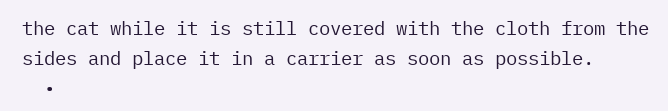the cat while it is still covered with the cloth from the sides and place it in a carrier as soon as possible.
  •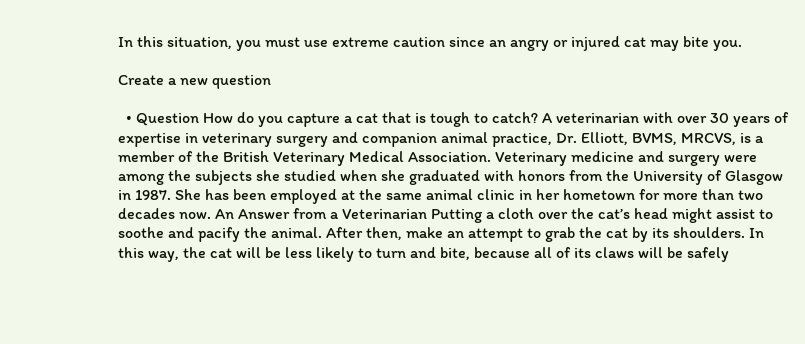In this situation, you must use extreme caution since an angry or injured cat may bite you.

Create a new question

  • Question How do you capture a cat that is tough to catch? A veterinarian with over 30 years of expertise in veterinary surgery and companion animal practice, Dr. Elliott, BVMS, MRCVS, is a member of the British Veterinary Medical Association. Veterinary medicine and surgery were among the subjects she studied when she graduated with honors from the University of Glasgow in 1987. She has been employed at the same animal clinic in her hometown for more than two decades now. An Answer from a Veterinarian Putting a cloth over the cat’s head might assist to soothe and pacify the animal. After then, make an attempt to grab the cat by its shoulders. In this way, the cat will be less likely to turn and bite, because all of its claws will be safely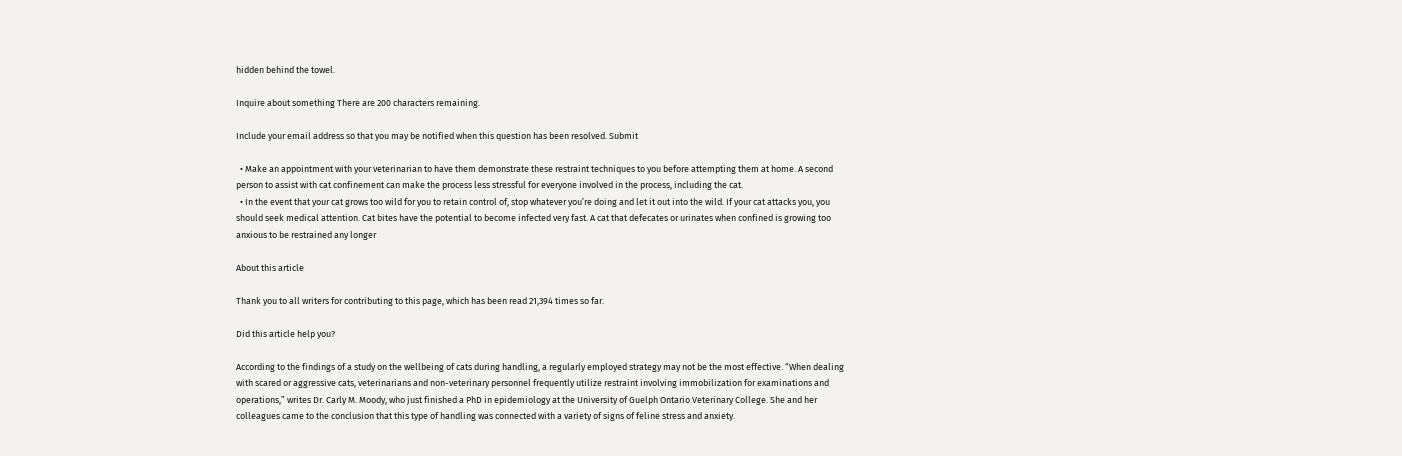hidden behind the towel.

Inquire about something There are 200 characters remaining.

Include your email address so that you may be notified when this question has been resolved. Submit

  • Make an appointment with your veterinarian to have them demonstrate these restraint techniques to you before attempting them at home. A second person to assist with cat confinement can make the process less stressful for everyone involved in the process, including the cat.
  • In the event that your cat grows too wild for you to retain control of, stop whatever you’re doing and let it out into the wild. If your cat attacks you, you should seek medical attention. Cat bites have the potential to become infected very fast. A cat that defecates or urinates when confined is growing too anxious to be restrained any longer

About this article

Thank you to all writers for contributing to this page, which has been read 21,394 times so far.

Did this article help you?

According to the findings of a study on the wellbeing of cats during handling, a regularly employed strategy may not be the most effective. “When dealing with scared or aggressive cats, veterinarians and non-veterinary personnel frequently utilize restraint involving immobilization for examinations and operations,” writes Dr. Carly M. Moody, who just finished a PhD in epidemiology at the University of Guelph Ontario Veterinary College. She and her colleagues came to the conclusion that this type of handling was connected with a variety of signs of feline stress and anxiety.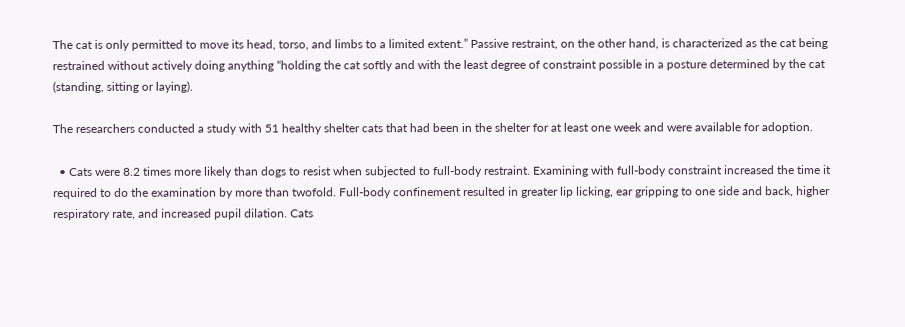The cat is only permitted to move its head, torso, and limbs to a limited extent.” Passive restraint, on the other hand, is characterized as the cat being restrained without actively doing anything “holding the cat softly and with the least degree of constraint possible in a posture determined by the cat (standing, sitting or laying).

The researchers conducted a study with 51 healthy shelter cats that had been in the shelter for at least one week and were available for adoption.

  • Cats were 8.2 times more likely than dogs to resist when subjected to full-body restraint. Examining with full-body constraint increased the time it required to do the examination by more than twofold. Full-body confinement resulted in greater lip licking, ear gripping to one side and back, higher respiratory rate, and increased pupil dilation. Cats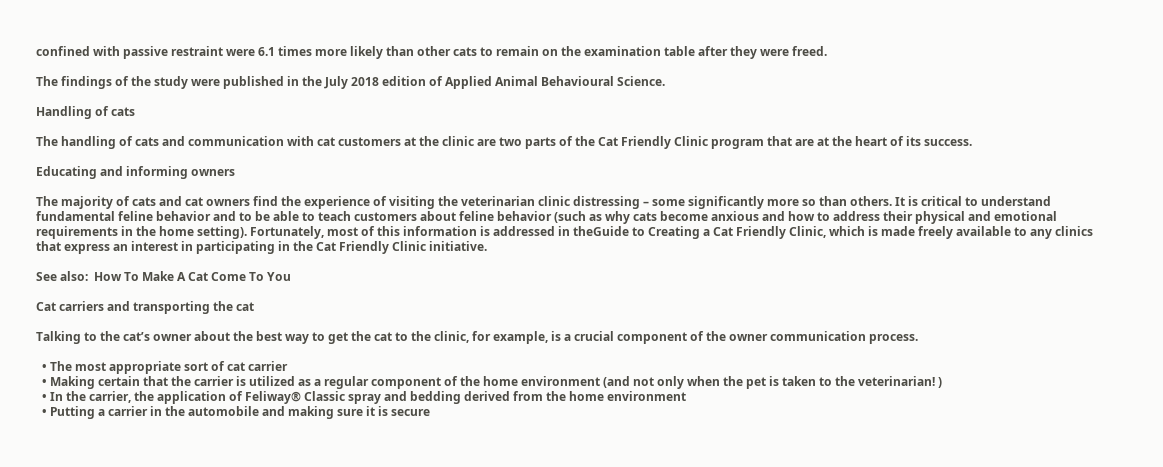confined with passive restraint were 6.1 times more likely than other cats to remain on the examination table after they were freed.

The findings of the study were published in the July 2018 edition of Applied Animal Behavioural Science.

Handling of cats

The handling of cats and communication with cat customers at the clinic are two parts of the Cat Friendly Clinic program that are at the heart of its success.

Educating and informing owners

The majority of cats and cat owners find the experience of visiting the veterinarian clinic distressing – some significantly more so than others. It is critical to understand fundamental feline behavior and to be able to teach customers about feline behavior (such as why cats become anxious and how to address their physical and emotional requirements in the home setting). Fortunately, most of this information is addressed in theGuide to Creating a Cat Friendly Clinic, which is made freely available to any clinics that express an interest in participating in the Cat Friendly Clinic initiative.

See also:  How To Make A Cat Come To You

Cat carriers and transporting the cat

Talking to the cat’s owner about the best way to get the cat to the clinic, for example, is a crucial component of the owner communication process.

  • The most appropriate sort of cat carrier
  • Making certain that the carrier is utilized as a regular component of the home environment (and not only when the pet is taken to the veterinarian! )
  • In the carrier, the application of Feliway® Classic spray and bedding derived from the home environment
  • Putting a carrier in the automobile and making sure it is secure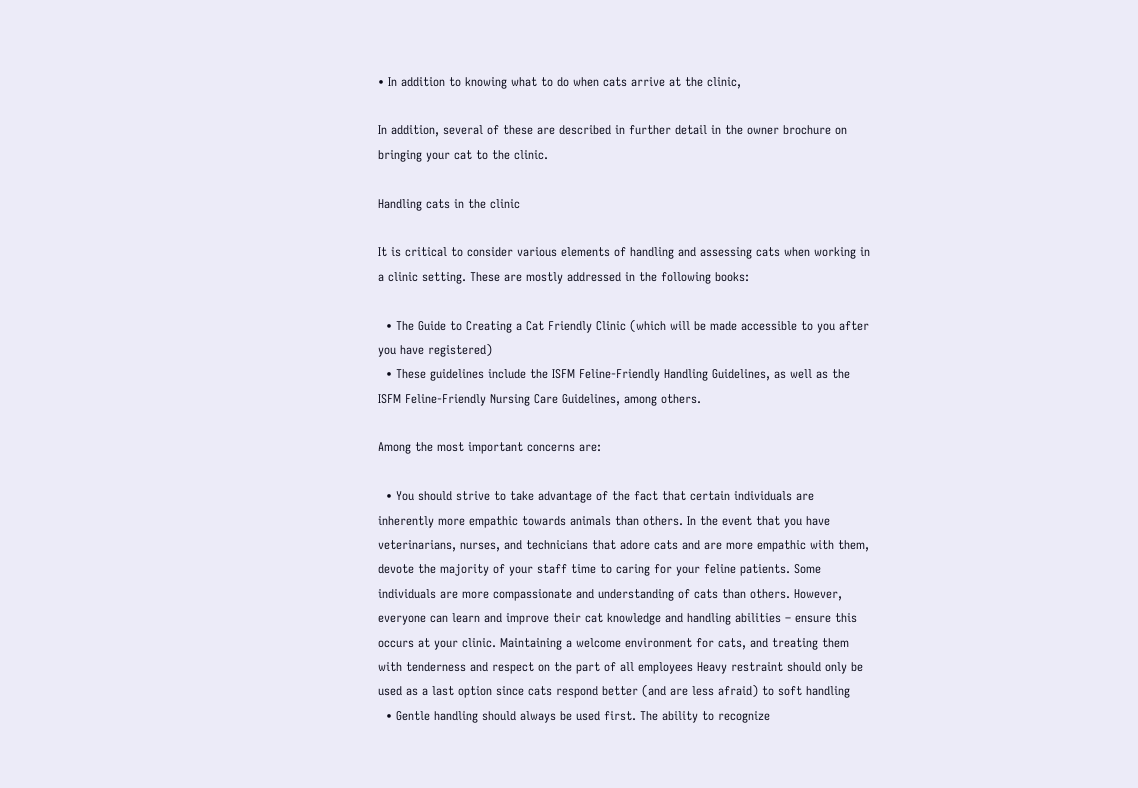• In addition to knowing what to do when cats arrive at the clinic,

In addition, several of these are described in further detail in the owner brochure on bringing your cat to the clinic.

Handling cats in the clinic

It is critical to consider various elements of handling and assessing cats when working in a clinic setting. These are mostly addressed in the following books:

  • The Guide to Creating a Cat Friendly Clinic (which will be made accessible to you after you have registered)
  • These guidelines include the ISFM Feline-Friendly Handling Guidelines, as well as the ISFM Feline-Friendly Nursing Care Guidelines, among others.

Among the most important concerns are:

  • You should strive to take advantage of the fact that certain individuals are inherently more empathic towards animals than others. In the event that you have veterinarians, nurses, and technicians that adore cats and are more empathic with them, devote the majority of your staff time to caring for your feline patients. Some individuals are more compassionate and understanding of cats than others. However, everyone can learn and improve their cat knowledge and handling abilities – ensure this occurs at your clinic. Maintaining a welcome environment for cats, and treating them with tenderness and respect on the part of all employees Heavy restraint should only be used as a last option since cats respond better (and are less afraid) to soft handling
  • Gentle handling should always be used first. The ability to recognize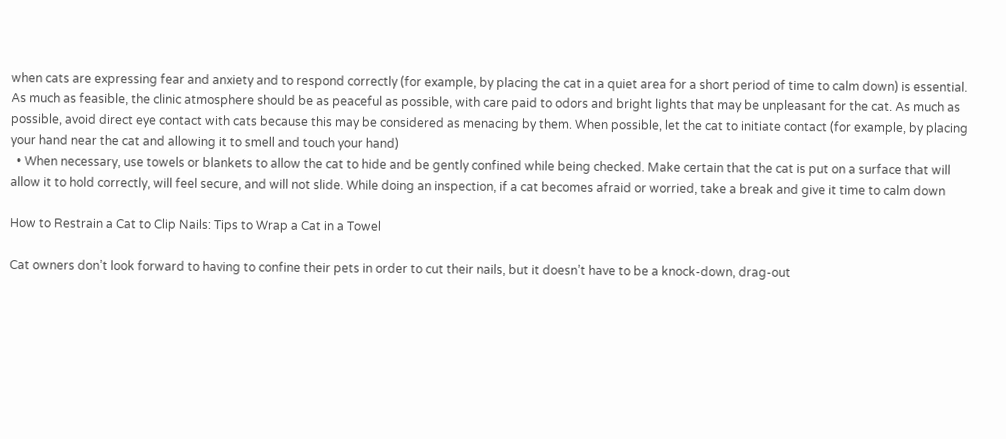when cats are expressing fear and anxiety and to respond correctly (for example, by placing the cat in a quiet area for a short period of time to calm down) is essential. As much as feasible, the clinic atmosphere should be as peaceful as possible, with care paid to odors and bright lights that may be unpleasant for the cat. As much as possible, avoid direct eye contact with cats because this may be considered as menacing by them. When possible, let the cat to initiate contact (for example, by placing your hand near the cat and allowing it to smell and touch your hand)
  • When necessary, use towels or blankets to allow the cat to hide and be gently confined while being checked. Make certain that the cat is put on a surface that will allow it to hold correctly, will feel secure, and will not slide. While doing an inspection, if a cat becomes afraid or worried, take a break and give it time to calm down

How to Restrain a Cat to Clip Nails: Tips to Wrap a Cat in a Towel

Cat owners don’t look forward to having to confine their pets in order to cut their nails, but it doesn’t have to be a knock-down, drag-out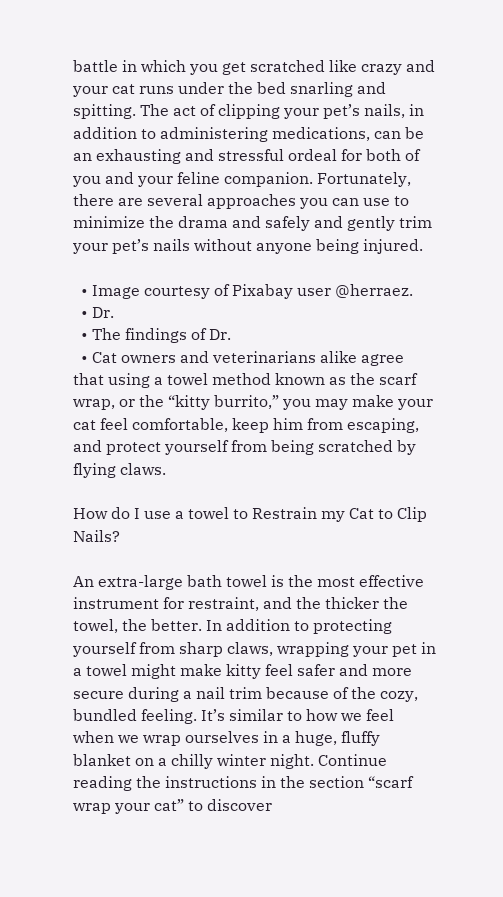battle in which you get scratched like crazy and your cat runs under the bed snarling and spitting. The act of clipping your pet’s nails, in addition to administering medications, can be an exhausting and stressful ordeal for both of you and your feline companion. Fortunately, there are several approaches you can use to minimize the drama and safely and gently trim your pet’s nails without anyone being injured.

  • Image courtesy of Pixabay user @herraez.
  • Dr.
  • The findings of Dr.
  • Cat owners and veterinarians alike agree that using a towel method known as the scarf wrap, or the “kitty burrito,” you may make your cat feel comfortable, keep him from escaping, and protect yourself from being scratched by flying claws.

How do I use a towel to Restrain my Cat to Clip Nails?

An extra-large bath towel is the most effective instrument for restraint, and the thicker the towel, the better. In addition to protecting yourself from sharp claws, wrapping your pet in a towel might make kitty feel safer and more secure during a nail trim because of the cozy, bundled feeling. It’s similar to how we feel when we wrap ourselves in a huge, fluffy blanket on a chilly winter night. Continue reading the instructions in the section “scarf wrap your cat” to discover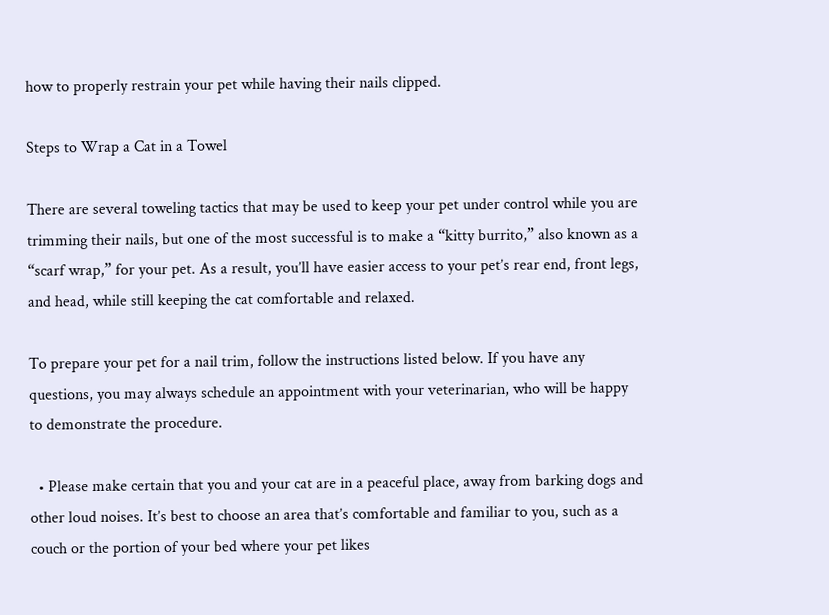how to properly restrain your pet while having their nails clipped.

Steps to Wrap a Cat in a Towel

There are several toweling tactics that may be used to keep your pet under control while you are trimming their nails, but one of the most successful is to make a “kitty burrito,” also known as a “scarf wrap,” for your pet. As a result, you’ll have easier access to your pet’s rear end, front legs, and head, while still keeping the cat comfortable and relaxed.

To prepare your pet for a nail trim, follow the instructions listed below. If you have any questions, you may always schedule an appointment with your veterinarian, who will be happy to demonstrate the procedure.

  • Please make certain that you and your cat are in a peaceful place, away from barking dogs and other loud noises. It’s best to choose an area that’s comfortable and familiar to you, such as a couch or the portion of your bed where your pet likes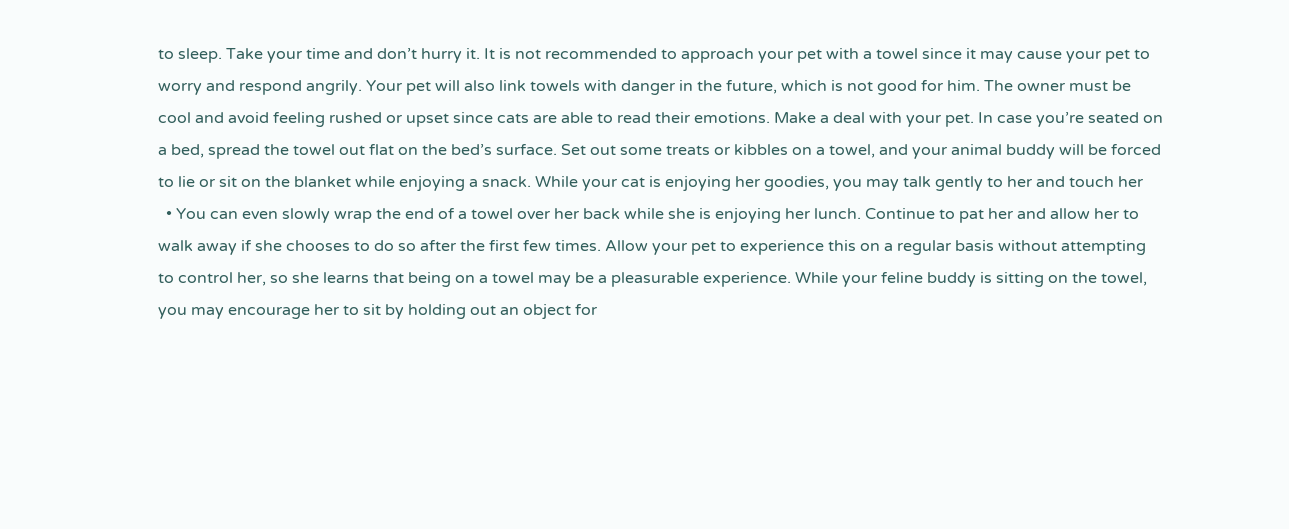to sleep. Take your time and don’t hurry it. It is not recommended to approach your pet with a towel since it may cause your pet to worry and respond angrily. Your pet will also link towels with danger in the future, which is not good for him. The owner must be cool and avoid feeling rushed or upset since cats are able to read their emotions. Make a deal with your pet. In case you’re seated on a bed, spread the towel out flat on the bed’s surface. Set out some treats or kibbles on a towel, and your animal buddy will be forced to lie or sit on the blanket while enjoying a snack. While your cat is enjoying her goodies, you may talk gently to her and touch her
  • You can even slowly wrap the end of a towel over her back while she is enjoying her lunch. Continue to pat her and allow her to walk away if she chooses to do so after the first few times. Allow your pet to experience this on a regular basis without attempting to control her, so she learns that being on a towel may be a pleasurable experience. While your feline buddy is sitting on the towel, you may encourage her to sit by holding out an object for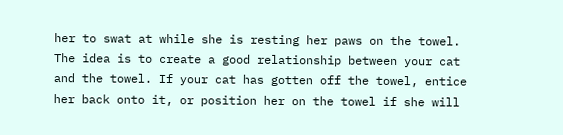her to swat at while she is resting her paws on the towel. The idea is to create a good relationship between your cat and the towel. If your cat has gotten off the towel, entice her back onto it, or position her on the towel if she will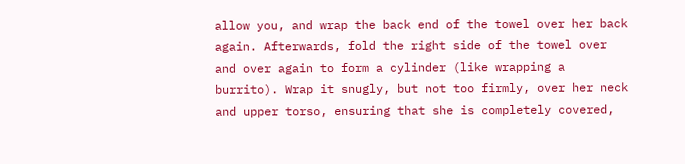allow you, and wrap the back end of the towel over her back again. Afterwards, fold the right side of the towel over and over again to form a cylinder (like wrapping a burrito). Wrap it snugly, but not too firmly, over her neck and upper torso, ensuring that she is completely covered,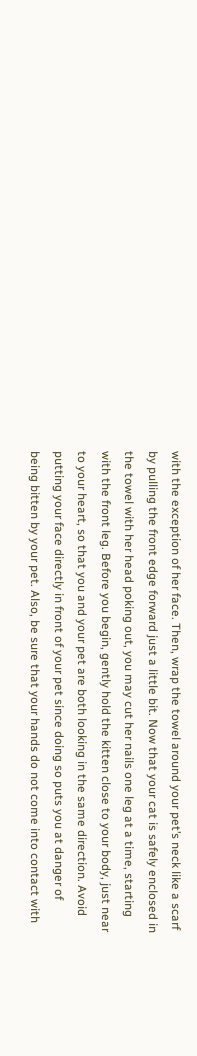with the exception of her face. Then, wrap the towel around your pet’s neck like a scarf by pulling the front edge forward just a little bit. Now that your cat is safely enclosed in the towel with her head poking out, you may cut her nails one leg at a time, starting with the front leg. Before you begin, gently hold the kitten close to your body, just near to your heart, so that you and your pet are both looking in the same direction. Avoid putting your face directly in front of your pet since doing so puts you at danger of being bitten by your pet. Also, be sure that your hands do not come into contact with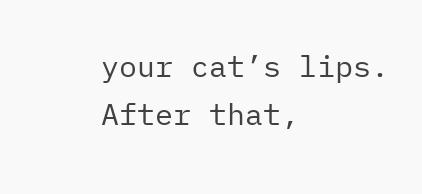your cat’s lips. After that,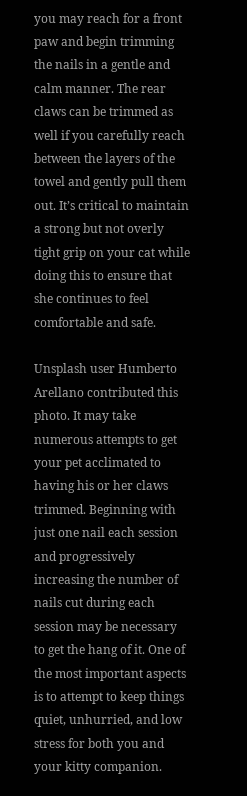you may reach for a front paw and begin trimming the nails in a gentle and calm manner. The rear claws can be trimmed as well if you carefully reach between the layers of the towel and gently pull them out. It’s critical to maintain a strong but not overly tight grip on your cat while doing this to ensure that she continues to feel comfortable and safe.

Unsplash user Humberto Arellano contributed this photo. It may take numerous attempts to get your pet acclimated to having his or her claws trimmed. Beginning with just one nail each session and progressively increasing the number of nails cut during each session may be necessary to get the hang of it. One of the most important aspects is to attempt to keep things quiet, unhurried, and low stress for both you and your kitty companion.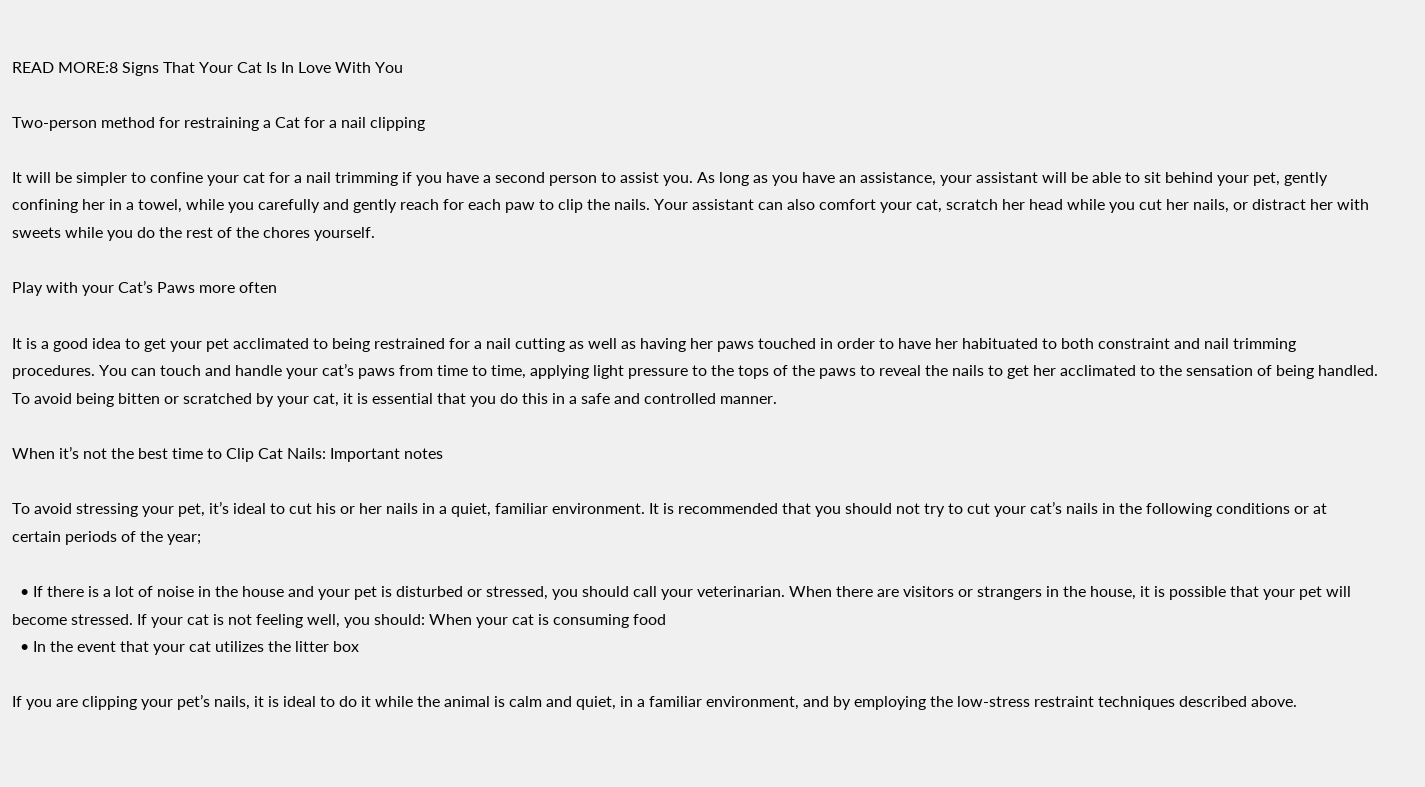READ MORE:8 Signs That Your Cat Is In Love With You

Two-person method for restraining a Cat for a nail clipping

It will be simpler to confine your cat for a nail trimming if you have a second person to assist you. As long as you have an assistance, your assistant will be able to sit behind your pet, gently confining her in a towel, while you carefully and gently reach for each paw to clip the nails. Your assistant can also comfort your cat, scratch her head while you cut her nails, or distract her with sweets while you do the rest of the chores yourself.

Play with your Cat’s Paws more often

It is a good idea to get your pet acclimated to being restrained for a nail cutting as well as having her paws touched in order to have her habituated to both constraint and nail trimming procedures. You can touch and handle your cat’s paws from time to time, applying light pressure to the tops of the paws to reveal the nails to get her acclimated to the sensation of being handled. To avoid being bitten or scratched by your cat, it is essential that you do this in a safe and controlled manner.

When it’s not the best time to Clip Cat Nails: Important notes

To avoid stressing your pet, it’s ideal to cut his or her nails in a quiet, familiar environment. It is recommended that you should not try to cut your cat’s nails in the following conditions or at certain periods of the year;

  • If there is a lot of noise in the house and your pet is disturbed or stressed, you should call your veterinarian. When there are visitors or strangers in the house, it is possible that your pet will become stressed. If your cat is not feeling well, you should: When your cat is consuming food
  • In the event that your cat utilizes the litter box

If you are clipping your pet’s nails, it is ideal to do it while the animal is calm and quiet, in a familiar environment, and by employing the low-stress restraint techniques described above.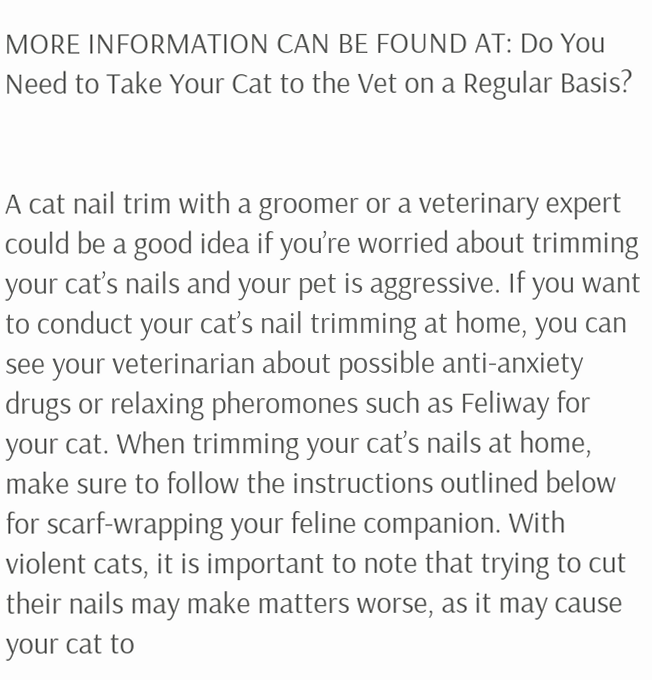MORE INFORMATION CAN BE FOUND AT: Do You Need to Take Your Cat to the Vet on a Regular Basis?


A cat nail trim with a groomer or a veterinary expert could be a good idea if you’re worried about trimming your cat’s nails and your pet is aggressive. If you want to conduct your cat’s nail trimming at home, you can see your veterinarian about possible anti-anxiety drugs or relaxing pheromones such as Feliway for your cat. When trimming your cat’s nails at home, make sure to follow the instructions outlined below for scarf-wrapping your feline companion. With violent cats, it is important to note that trying to cut their nails may make matters worse, as it may cause your cat to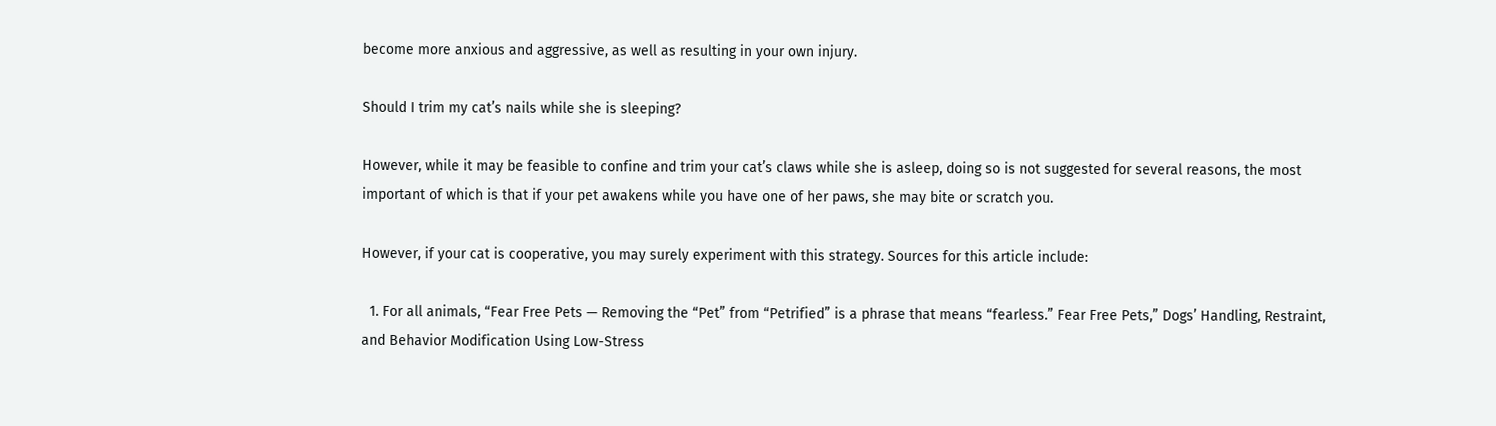become more anxious and aggressive, as well as resulting in your own injury.

Should I trim my cat’s nails while she is sleeping?

However, while it may be feasible to confine and trim your cat’s claws while she is asleep, doing so is not suggested for several reasons, the most important of which is that if your pet awakens while you have one of her paws, she may bite or scratch you.

However, if your cat is cooperative, you may surely experiment with this strategy. Sources for this article include:

  1. For all animals, “Fear Free Pets — Removing the “Pet” from “Petrified” is a phrase that means “fearless.” Fear Free Pets,” Dogs’ Handling, Restraint, and Behavior Modification Using Low-Stress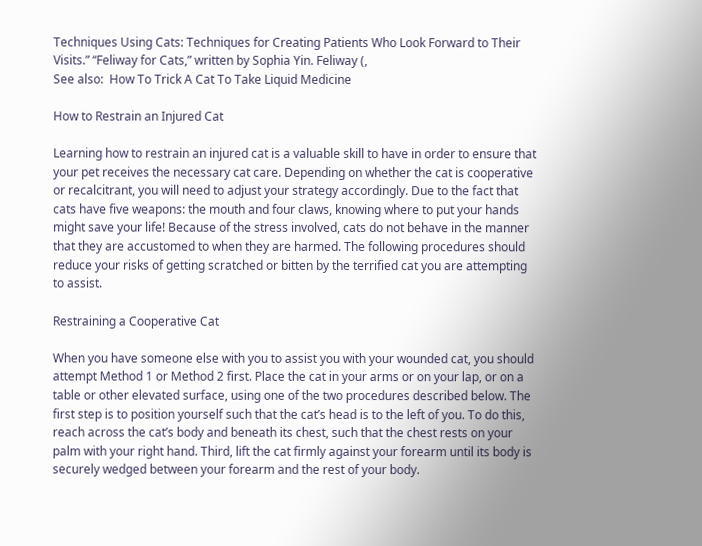Techniques Using Cats: Techniques for Creating Patients Who Look Forward to Their Visits.” “Feliway for Cats,” written by Sophia Yin. Feliway (,
See also:  How To Trick A Cat To Take Liquid Medicine

How to Restrain an Injured Cat

Learning how to restrain an injured cat is a valuable skill to have in order to ensure that your pet receives the necessary cat care. Depending on whether the cat is cooperative or recalcitrant, you will need to adjust your strategy accordingly. Due to the fact that cats have five weapons: the mouth and four claws, knowing where to put your hands might save your life! Because of the stress involved, cats do not behave in the manner that they are accustomed to when they are harmed. The following procedures should reduce your risks of getting scratched or bitten by the terrified cat you are attempting to assist.

Restraining a Cooperative Cat

When you have someone else with you to assist you with your wounded cat, you should attempt Method 1 or Method 2 first. Place the cat in your arms or on your lap, or on a table or other elevated surface, using one of the two procedures described below. The first step is to position yourself such that the cat’s head is to the left of you. To do this, reach across the cat’s body and beneath its chest, such that the chest rests on your palm with your right hand. Third, lift the cat firmly against your forearm until its body is securely wedged between your forearm and the rest of your body.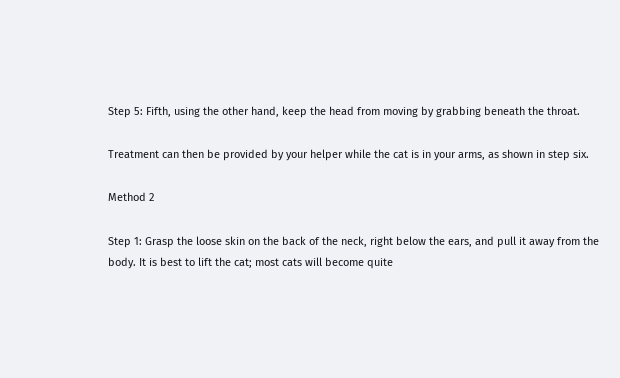Step 5: Fifth, using the other hand, keep the head from moving by grabbing beneath the throat.

Treatment can then be provided by your helper while the cat is in your arms, as shown in step six.

Method 2

Step 1: Grasp the loose skin on the back of the neck, right below the ears, and pull it away from the body. It is best to lift the cat; most cats will become quite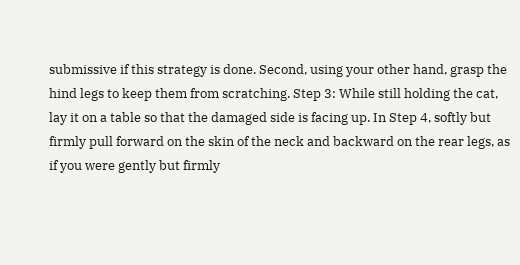submissive if this strategy is done. Second, using your other hand, grasp the hind legs to keep them from scratching. Step 3: While still holding the cat, lay it on a table so that the damaged side is facing up. In Step 4, softly but firmly pull forward on the skin of the neck and backward on the rear legs, as if you were gently but firmly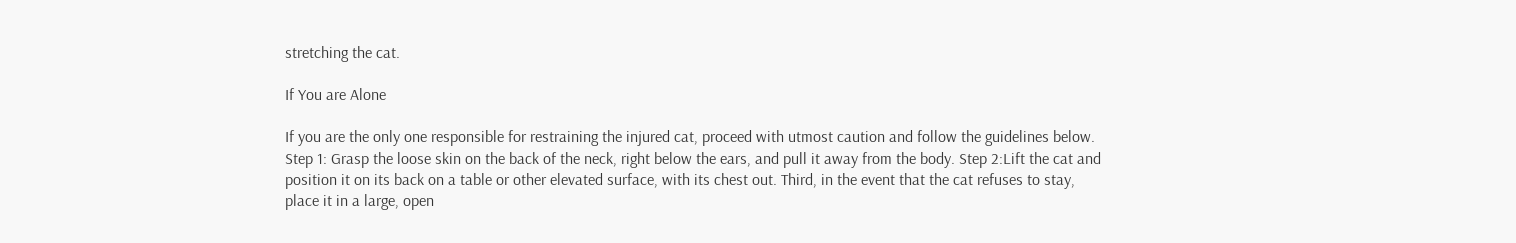stretching the cat.

If You are Alone

If you are the only one responsible for restraining the injured cat, proceed with utmost caution and follow the guidelines below. Step 1: Grasp the loose skin on the back of the neck, right below the ears, and pull it away from the body. Step 2:Lift the cat and position it on its back on a table or other elevated surface, with its chest out. Third, in the event that the cat refuses to stay, place it in a large, open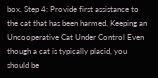box. Step 4: Provide first assistance to the cat that has been harmed. Keeping an Uncooperative Cat Under Control Even though a cat is typically placid, you should be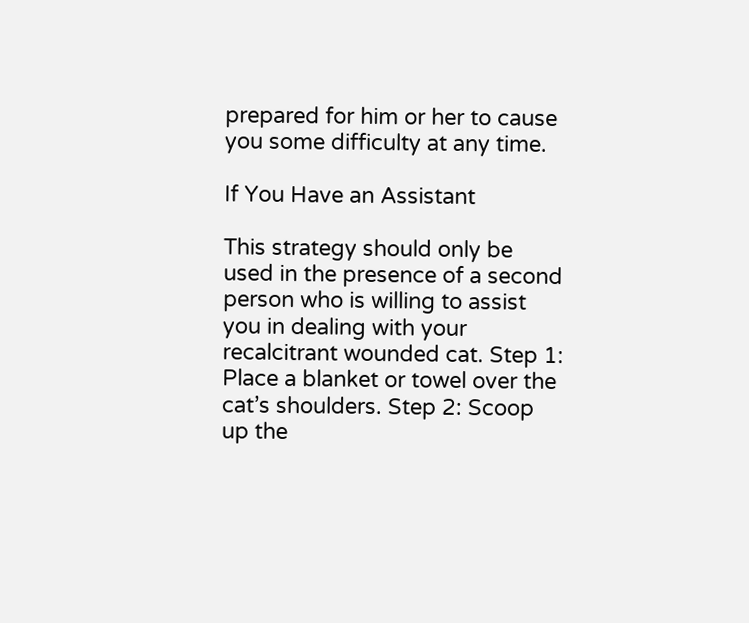prepared for him or her to cause you some difficulty at any time.

If You Have an Assistant

This strategy should only be used in the presence of a second person who is willing to assist you in dealing with your recalcitrant wounded cat. Step 1: Place a blanket or towel over the cat’s shoulders. Step 2: Scoop up the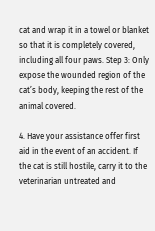cat and wrap it in a towel or blanket so that it is completely covered, including all four paws. Step 3: Only expose the wounded region of the cat’s body, keeping the rest of the animal covered.

4. Have your assistance offer first aid in the event of an accident. If the cat is still hostile, carry it to the veterinarian untreated and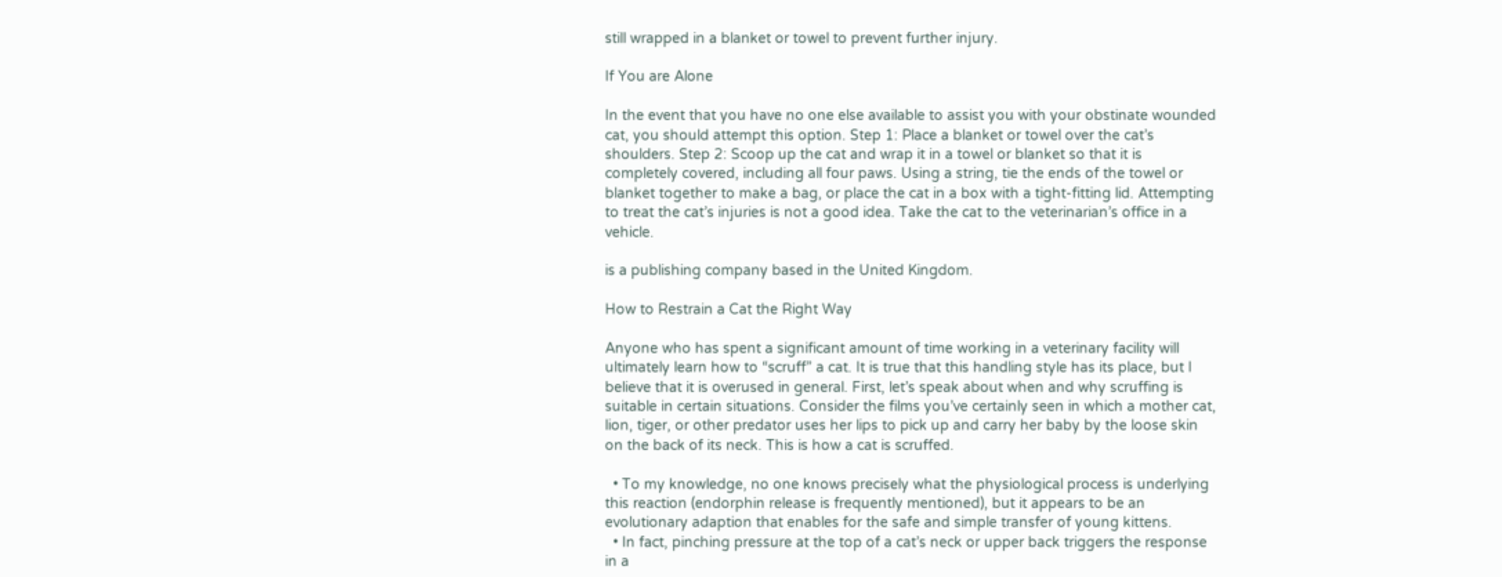still wrapped in a blanket or towel to prevent further injury.

If You are Alone

In the event that you have no one else available to assist you with your obstinate wounded cat, you should attempt this option. Step 1: Place a blanket or towel over the cat’s shoulders. Step 2: Scoop up the cat and wrap it in a towel or blanket so that it is completely covered, including all four paws. Using a string, tie the ends of the towel or blanket together to make a bag, or place the cat in a box with a tight-fitting lid. Attempting to treat the cat’s injuries is not a good idea. Take the cat to the veterinarian’s office in a vehicle.

is a publishing company based in the United Kingdom.

How to Restrain a Cat the Right Way

Anyone who has spent a significant amount of time working in a veterinary facility will ultimately learn how to “scruff” a cat. It is true that this handling style has its place, but I believe that it is overused in general. First, let’s speak about when and why scruffing is suitable in certain situations. Consider the films you’ve certainly seen in which a mother cat, lion, tiger, or other predator uses her lips to pick up and carry her baby by the loose skin on the back of its neck. This is how a cat is scruffed.

  • To my knowledge, no one knows precisely what the physiological process is underlying this reaction (endorphin release is frequently mentioned), but it appears to be an evolutionary adaption that enables for the safe and simple transfer of young kittens.
  • In fact, pinching pressure at the top of a cat’s neck or upper back triggers the response in a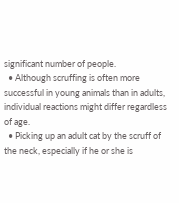significant number of people.
  • Although scruffing is often more successful in young animals than in adults, individual reactions might differ regardless of age.
  • Picking up an adult cat by the scruff of the neck, especially if he or she is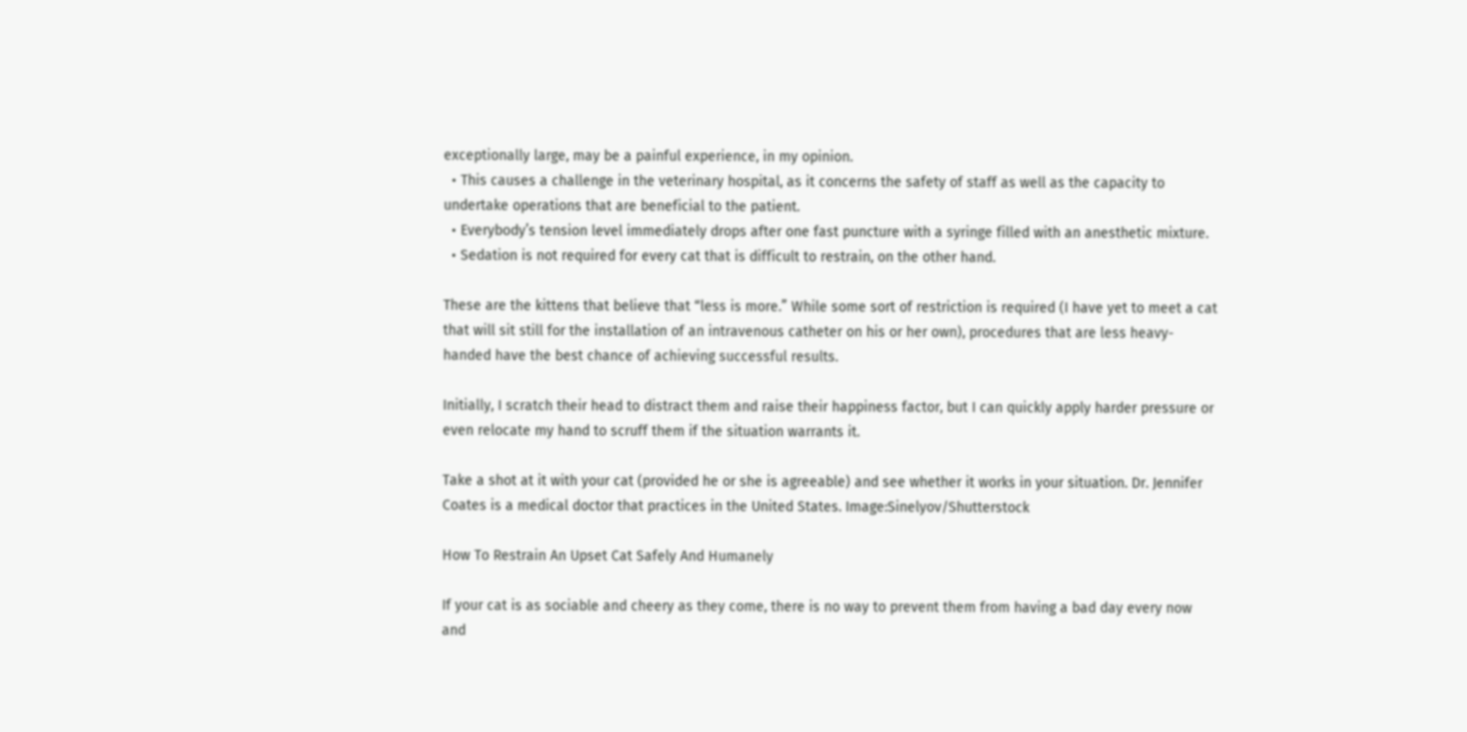exceptionally large, may be a painful experience, in my opinion.
  • This causes a challenge in the veterinary hospital, as it concerns the safety of staff as well as the capacity to undertake operations that are beneficial to the patient.
  • Everybody’s tension level immediately drops after one fast puncture with a syringe filled with an anesthetic mixture.
  • Sedation is not required for every cat that is difficult to restrain, on the other hand.

These are the kittens that believe that “less is more.” While some sort of restriction is required (I have yet to meet a cat that will sit still for the installation of an intravenous catheter on his or her own), procedures that are less heavy-handed have the best chance of achieving successful results.

Initially, I scratch their head to distract them and raise their happiness factor, but I can quickly apply harder pressure or even relocate my hand to scruff them if the situation warrants it.

Take a shot at it with your cat (provided he or she is agreeable) and see whether it works in your situation. Dr. Jennifer Coates is a medical doctor that practices in the United States. Image:Sinelyov/Shutterstock

How To Restrain An Upset Cat Safely And Humanely

If your cat is as sociable and cheery as they come, there is no way to prevent them from having a bad day every now and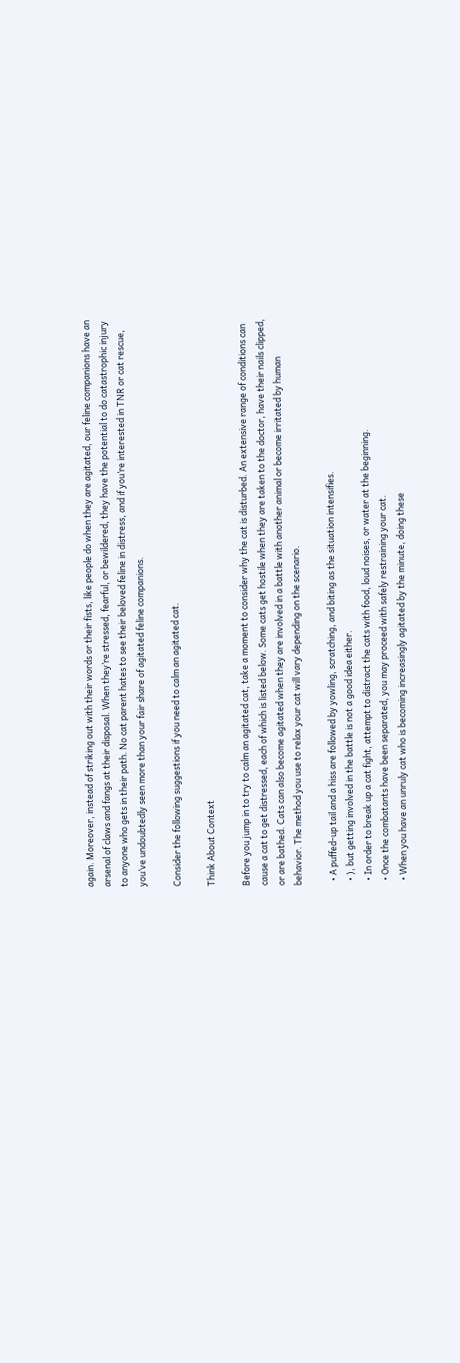again. Moreover, instead of striking out with their words or their fists, like people do when they are agitated, our feline companions have an arsenal of claws and fangs at their disposal. When they’re stressed, fearful, or bewildered, they have the potential to do catastrophic injury to anyone who gets in their path. No cat parent hates to see their beloved feline in distress, and if you’re interested in TNR or cat rescue, you’ve undoubtedly seen more than your fair share of agitated feline companions.

Consider the following suggestions if you need to calm an agitated cat.

Think About Context

Before you jump in to try to calm an agitated cat, take a moment to consider why the cat is disturbed. An extensive range of conditions can cause a cat to get distressed, each of which is listed below. Some cats get hostile when they are taken to the doctor, have their nails clipped, or are bathed. Cats can also become agitated when they are involved in a battle with another animal or become irritated by human behavior. The method you use to relax your cat will vary depending on the scenario.

  • A puffed-up tail and a hiss are followed by yowling, scratching, and biting as the situation intensifies.
  • ), but getting involved in the battle is not a good idea either.
  • In order to break up a cat fight, attempt to distract the cats with food, loud noises, or water at the beginning.
  • Once the combatants have been separated, you may proceed with safely restraining your cat.
  • When you have an unruly cat who is becoming increasingly agitated by the minute, doing these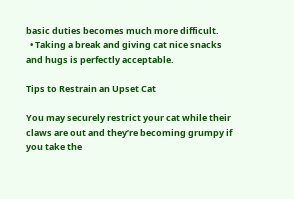basic duties becomes much more difficult.
  • Taking a break and giving cat nice snacks and hugs is perfectly acceptable.

Tips to Restrain an Upset Cat

You may securely restrict your cat while their claws are out and they’re becoming grumpy if you take the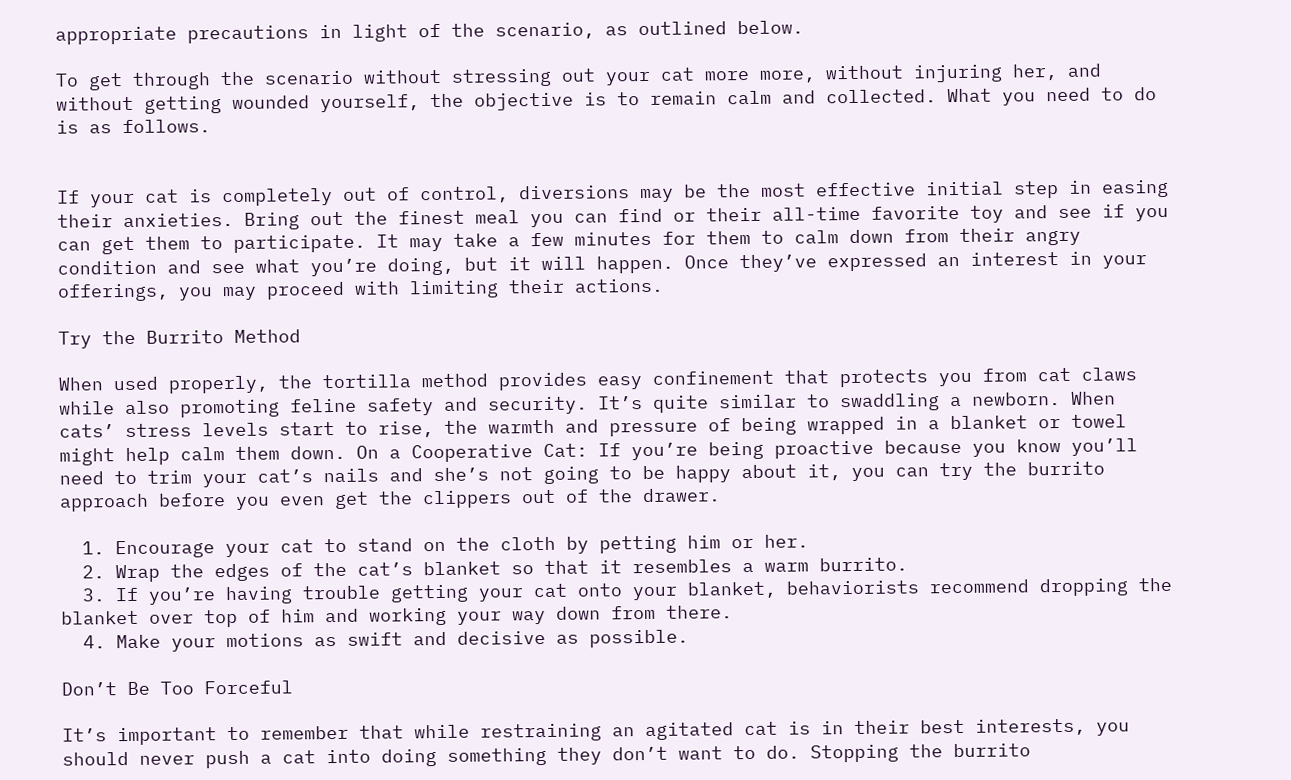appropriate precautions in light of the scenario, as outlined below.

To get through the scenario without stressing out your cat more more, without injuring her, and without getting wounded yourself, the objective is to remain calm and collected. What you need to do is as follows.


If your cat is completely out of control, diversions may be the most effective initial step in easing their anxieties. Bring out the finest meal you can find or their all-time favorite toy and see if you can get them to participate. It may take a few minutes for them to calm down from their angry condition and see what you’re doing, but it will happen. Once they’ve expressed an interest in your offerings, you may proceed with limiting their actions.

Try the Burrito Method

When used properly, the tortilla method provides easy confinement that protects you from cat claws while also promoting feline safety and security. It’s quite similar to swaddling a newborn. When cats’ stress levels start to rise, the warmth and pressure of being wrapped in a blanket or towel might help calm them down. On a Cooperative Cat: If you’re being proactive because you know you’ll need to trim your cat’s nails and she’s not going to be happy about it, you can try the burrito approach before you even get the clippers out of the drawer.

  1. Encourage your cat to stand on the cloth by petting him or her.
  2. Wrap the edges of the cat’s blanket so that it resembles a warm burrito.
  3. If you’re having trouble getting your cat onto your blanket, behaviorists recommend dropping the blanket over top of him and working your way down from there.
  4. Make your motions as swift and decisive as possible.

Don’t Be Too Forceful

It’s important to remember that while restraining an agitated cat is in their best interests, you should never push a cat into doing something they don’t want to do. Stopping the burrito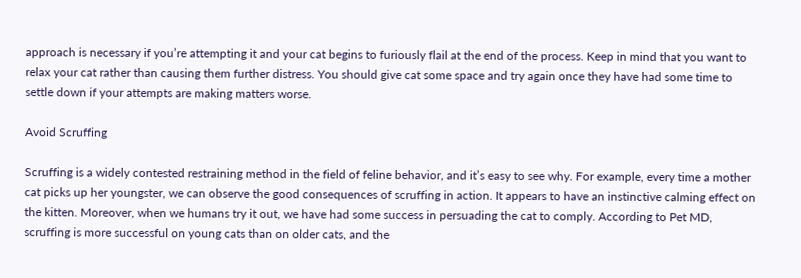approach is necessary if you’re attempting it and your cat begins to furiously flail at the end of the process. Keep in mind that you want to relax your cat rather than causing them further distress. You should give cat some space and try again once they have had some time to settle down if your attempts are making matters worse.

Avoid Scruffing

Scruffing is a widely contested restraining method in the field of feline behavior, and it’s easy to see why. For example, every time a mother cat picks up her youngster, we can observe the good consequences of scruffing in action. It appears to have an instinctive calming effect on the kitten. Moreover, when we humans try it out, we have had some success in persuading the cat to comply. According to Pet MD, scruffing is more successful on young cats than on older cats, and the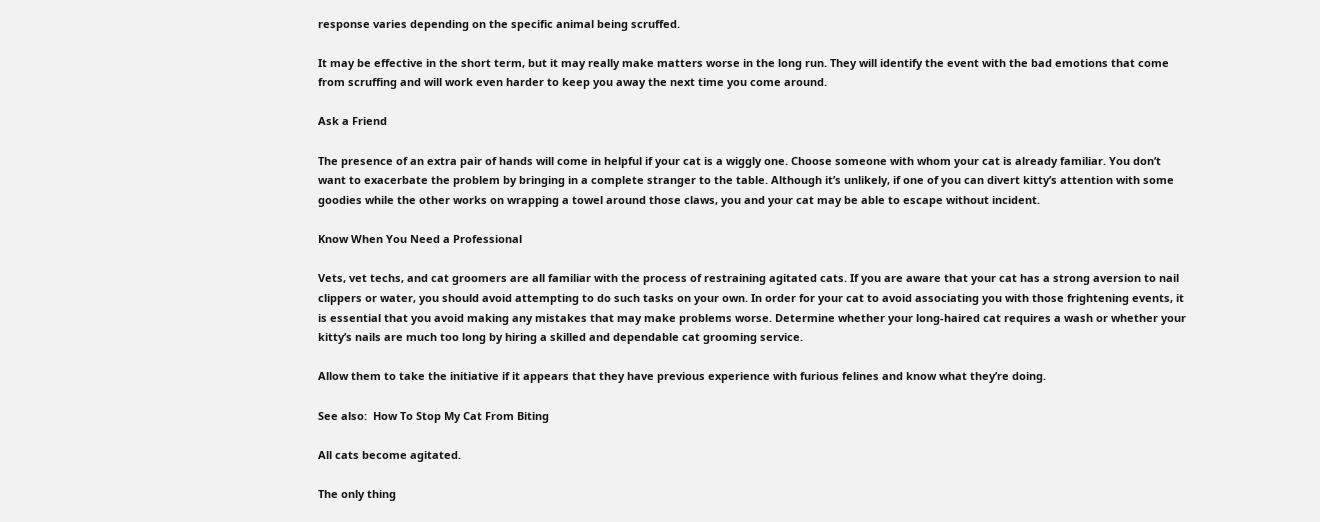response varies depending on the specific animal being scruffed.

It may be effective in the short term, but it may really make matters worse in the long run. They will identify the event with the bad emotions that come from scruffing and will work even harder to keep you away the next time you come around.

Ask a Friend

The presence of an extra pair of hands will come in helpful if your cat is a wiggly one. Choose someone with whom your cat is already familiar. You don’t want to exacerbate the problem by bringing in a complete stranger to the table. Although it’s unlikely, if one of you can divert kitty’s attention with some goodies while the other works on wrapping a towel around those claws, you and your cat may be able to escape without incident.

Know When You Need a Professional

Vets, vet techs, and cat groomers are all familiar with the process of restraining agitated cats. If you are aware that your cat has a strong aversion to nail clippers or water, you should avoid attempting to do such tasks on your own. In order for your cat to avoid associating you with those frightening events, it is essential that you avoid making any mistakes that may make problems worse. Determine whether your long-haired cat requires a wash or whether your kitty’s nails are much too long by hiring a skilled and dependable cat grooming service.

Allow them to take the initiative if it appears that they have previous experience with furious felines and know what they’re doing.

See also:  How To Stop My Cat From Biting

All cats become agitated.

The only thing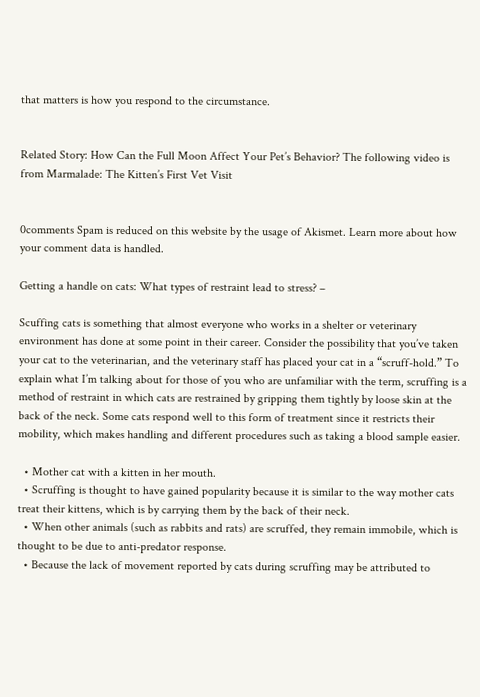that matters is how you respond to the circumstance.


Related Story: How Can the Full Moon Affect Your Pet’s Behavior? The following video is from Marmalade: The Kitten’s First Vet Visit


0comments Spam is reduced on this website by the usage of Akismet. Learn more about how your comment data is handled.

Getting a handle on cats: What types of restraint lead to stress? –

Scuffing cats is something that almost everyone who works in a shelter or veterinary environment has done at some point in their career. Consider the possibility that you’ve taken your cat to the veterinarian, and the veterinary staff has placed your cat in a “scruff-hold.” To explain what I’m talking about for those of you who are unfamiliar with the term, scruffing is a method of restraint in which cats are restrained by gripping them tightly by loose skin at the back of the neck. Some cats respond well to this form of treatment since it restricts their mobility, which makes handling and different procedures such as taking a blood sample easier.

  • Mother cat with a kitten in her mouth.
  • Scruffing is thought to have gained popularity because it is similar to the way mother cats treat their kittens, which is by carrying them by the back of their neck.
  • When other animals (such as rabbits and rats) are scruffed, they remain immobile, which is thought to be due to anti-predator response.
  • Because the lack of movement reported by cats during scruffing may be attributed to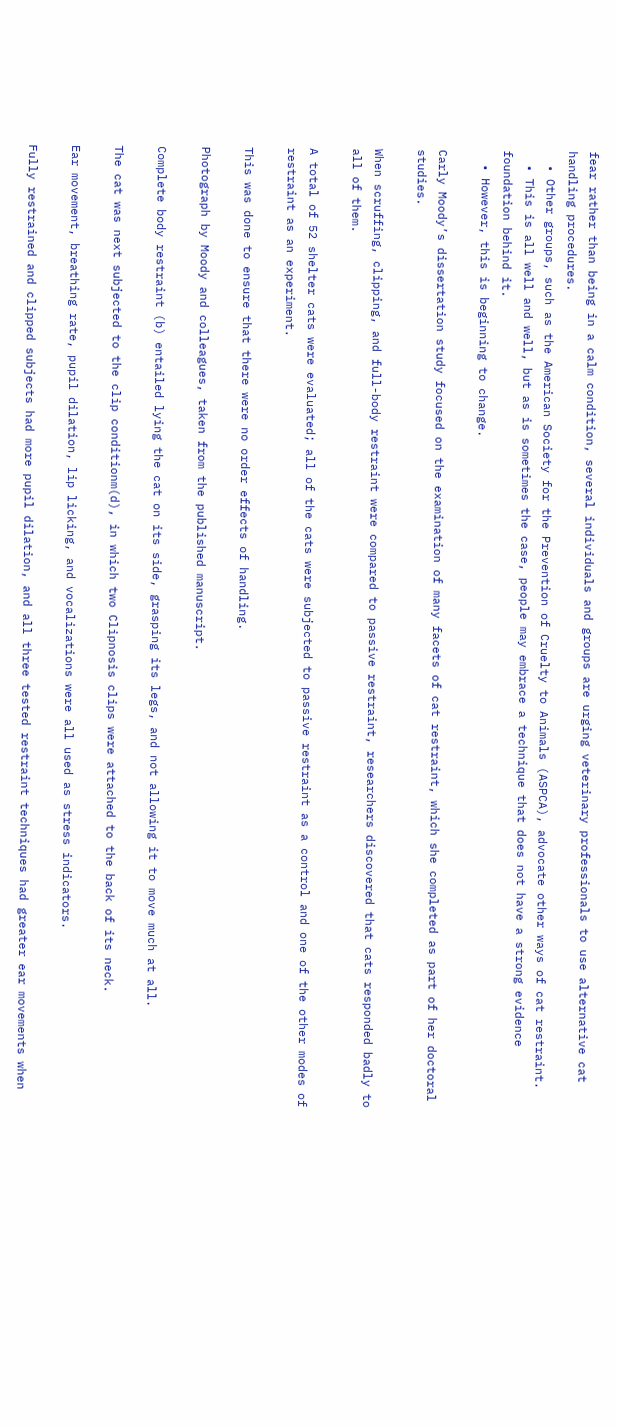fear rather than being in a calm condition, several individuals and groups are urging veterinary professionals to use alternative cat handling procedures.
  • Other groups, such as the American Society for the Prevention of Cruelty to Animals (ASPCA), advocate other ways of cat restraint.
  • This is all well and well, but as is sometimes the case, people may embrace a technique that does not have a strong evidence foundation behind it.
  • However, this is beginning to change.

Carly Moody’s dissertation study focused on the examination of many facets of cat restraint, which she completed as part of her doctoral studies.

When scruffing, clipping, and full-body restraint were compared to passive restraint, researchers discovered that cats responded badly to all of them.

A total of 52 shelter cats were evaluated; all of the cats were subjected to passive restraint as a control and one of the other modes of restraint as an experiment.

This was done to ensure that there were no order effects of handling.

Photograph by Moody and colleagues, taken from the published manuscript.

Complete body restraint (b) entailed lying the cat on its side, grasping its legs, and not allowing it to move much at all.

The cat was next subjected to the clip conditionm(d), in which two Clipnosis clips were attached to the back of its neck.

Ear movement, breathing rate, pupil dilation, lip licking, and vocalizations were all used as stress indicators.

Fully restrained and clipped subjects had more pupil dilation, and all three tested restraint techniques had greater ear movements when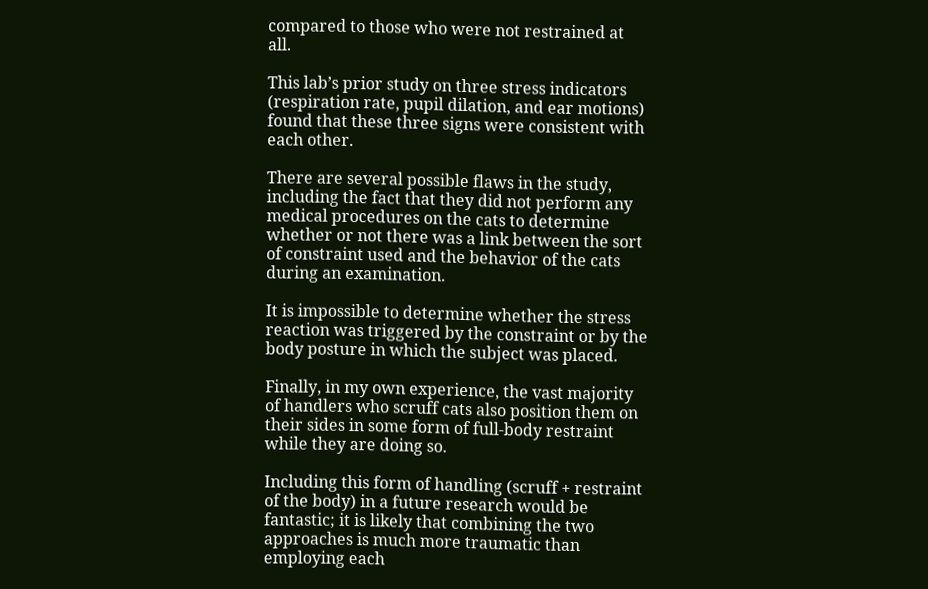compared to those who were not restrained at all.

This lab’s prior study on three stress indicators (respiration rate, pupil dilation, and ear motions) found that these three signs were consistent with each other.

There are several possible flaws in the study, including the fact that they did not perform any medical procedures on the cats to determine whether or not there was a link between the sort of constraint used and the behavior of the cats during an examination.

It is impossible to determine whether the stress reaction was triggered by the constraint or by the body posture in which the subject was placed.

Finally, in my own experience, the vast majority of handlers who scruff cats also position them on their sides in some form of full-body restraint while they are doing so.

Including this form of handling (scruff + restraint of the body) in a future research would be fantastic; it is likely that combining the two approaches is much more traumatic than employing each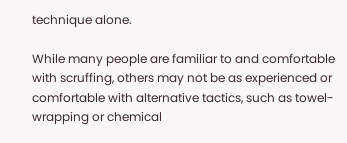technique alone.

While many people are familiar to and comfortable with scruffing, others may not be as experienced or comfortable with alternative tactics, such as towel-wrapping or chemical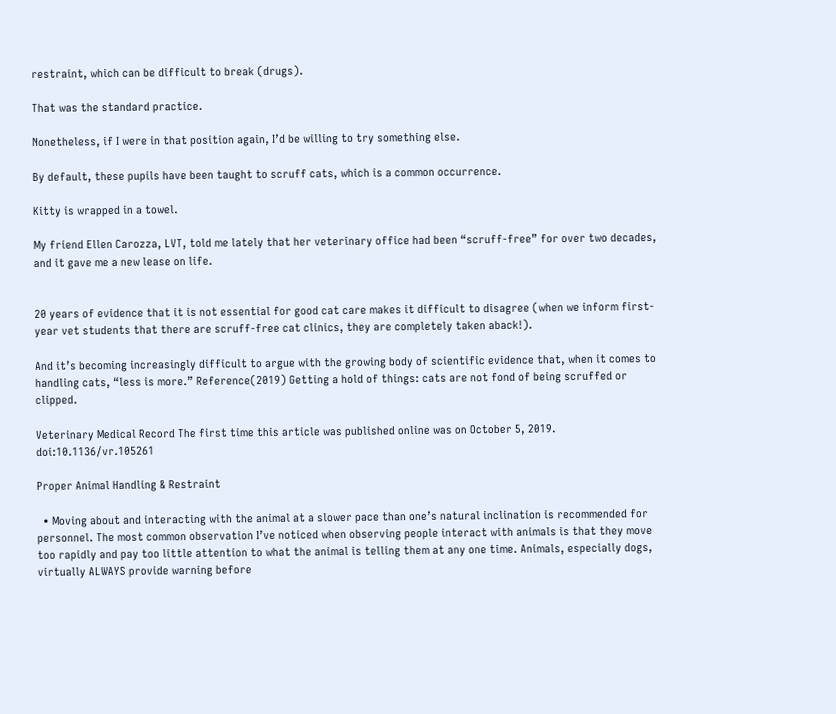restraint, which can be difficult to break (drugs).

That was the standard practice.

Nonetheless, if I were in that position again, I’d be willing to try something else.

By default, these pupils have been taught to scruff cats, which is a common occurrence.

Kitty is wrapped in a towel.

My friend Ellen Carozza, LVT, told me lately that her veterinary office had been “scruff-free” for over two decades, and it gave me a new lease on life.


20 years of evidence that it is not essential for good cat care makes it difficult to disagree (when we inform first-year vet students that there are scruff-free cat clinics, they are completely taken aback!).

And it’s becoming increasingly difficult to argue with the growing body of scientific evidence that, when it comes to handling cats, “less is more.” Reference(2019) Getting a hold of things: cats are not fond of being scruffed or clipped.

Veterinary Medical Record The first time this article was published online was on October 5, 2019. doi:10.1136/vr.105261

Proper Animal Handling & Restraint

  • Moving about and interacting with the animal at a slower pace than one’s natural inclination is recommended for personnel. The most common observation I’ve noticed when observing people interact with animals is that they move too rapidly and pay too little attention to what the animal is telling them at any one time. Animals, especially dogs, virtually ALWAYS provide warning before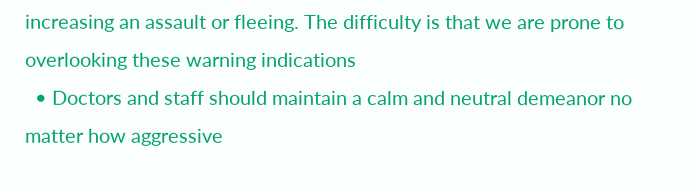increasing an assault or fleeing. The difficulty is that we are prone to overlooking these warning indications
  • Doctors and staff should maintain a calm and neutral demeanor no matter how aggressive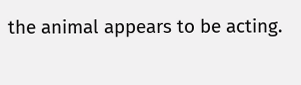the animal appears to be acting.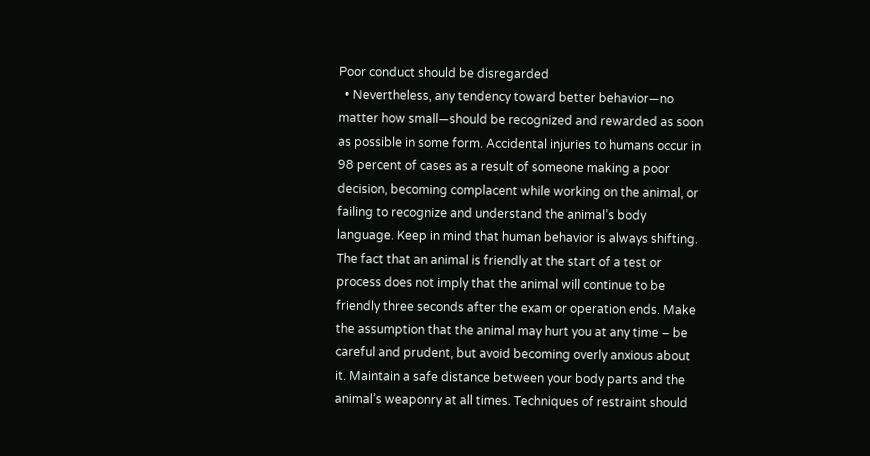Poor conduct should be disregarded
  • Nevertheless, any tendency toward better behavior—no matter how small—should be recognized and rewarded as soon as possible in some form. Accidental injuries to humans occur in 98 percent of cases as a result of someone making a poor decision, becoming complacent while working on the animal, or failing to recognize and understand the animal’s body language. Keep in mind that human behavior is always shifting. The fact that an animal is friendly at the start of a test or process does not imply that the animal will continue to be friendly three seconds after the exam or operation ends. Make the assumption that the animal may hurt you at any time – be careful and prudent, but avoid becoming overly anxious about it. Maintain a safe distance between your body parts and the animal’s weaponry at all times. Techniques of restraint should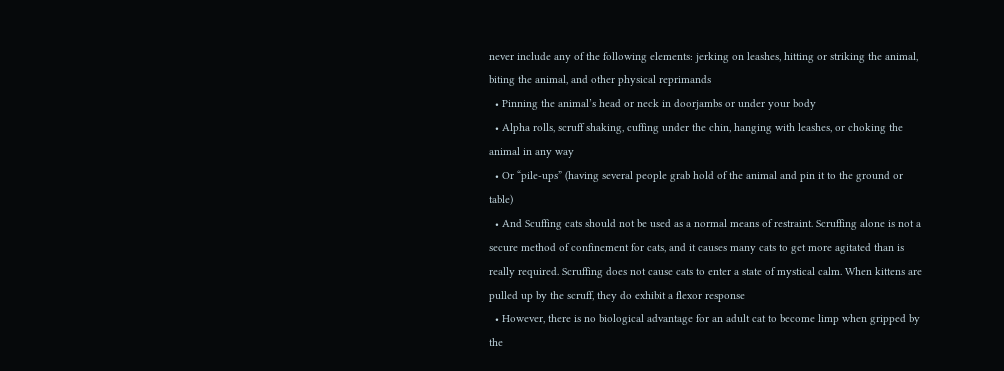never include any of the following elements: jerking on leashes, hitting or striking the animal, biting the animal, and other physical reprimands
  • Pinning the animal’s head or neck in doorjambs or under your body
  • Alpha rolls, scruff shaking, cuffing under the chin, hanging with leashes, or choking the animal in any way
  • Or “pile-ups” (having several people grab hold of the animal and pin it to the ground or table)
  • And Scuffing cats should not be used as a normal means of restraint. Scruffing alone is not a secure method of confinement for cats, and it causes many cats to get more agitated than is really required. Scruffing does not cause cats to enter a state of mystical calm. When kittens are pulled up by the scruff, they do exhibit a flexor response
  • However, there is no biological advantage for an adult cat to become limp when gripped by the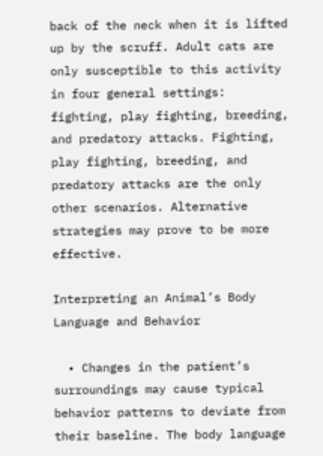back of the neck when it is lifted up by the scruff. Adult cats are only susceptible to this activity in four general settings: fighting, play fighting, breeding, and predatory attacks. Fighting, play fighting, breeding, and predatory attacks are the only other scenarios. Alternative strategies may prove to be more effective.

Interpreting an Animal’s Body Language and Behavior

  • Changes in the patient’s surroundings may cause typical behavior patterns to deviate from their baseline. The body language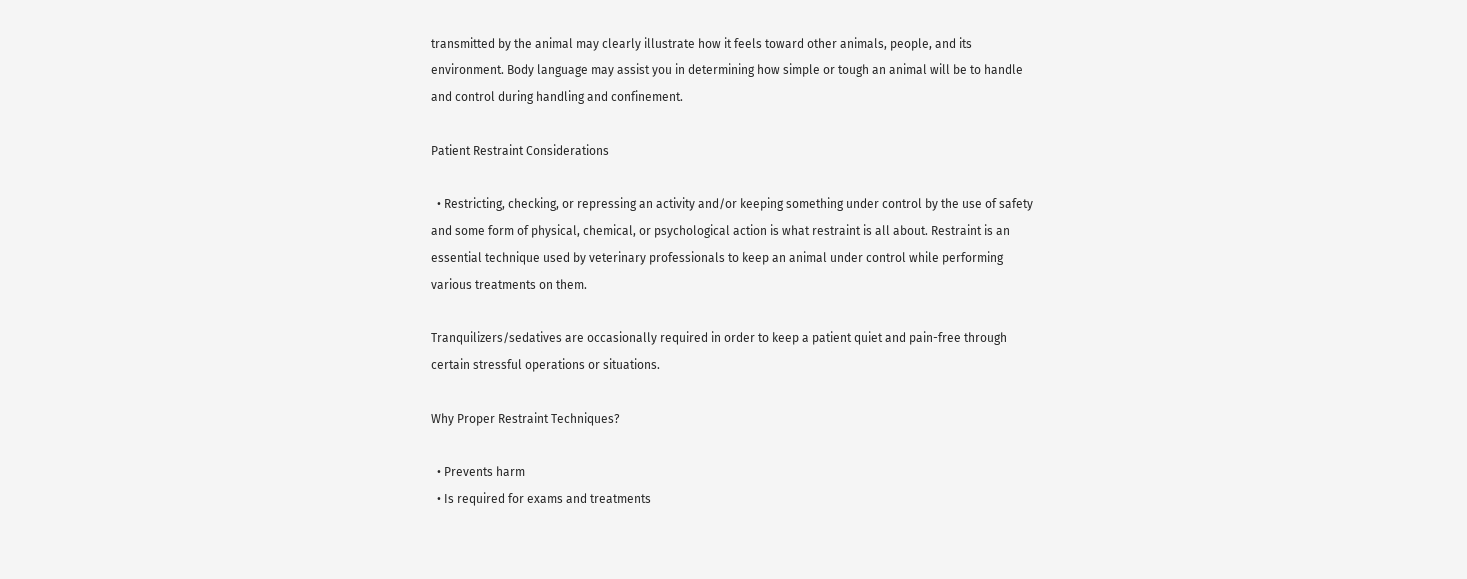transmitted by the animal may clearly illustrate how it feels toward other animals, people, and its environment. Body language may assist you in determining how simple or tough an animal will be to handle and control during handling and confinement.

Patient Restraint Considerations

  • Restricting, checking, or repressing an activity and/or keeping something under control by the use of safety and some form of physical, chemical, or psychological action is what restraint is all about. Restraint is an essential technique used by veterinary professionals to keep an animal under control while performing various treatments on them.

Tranquilizers/sedatives are occasionally required in order to keep a patient quiet and pain-free through certain stressful operations or situations.

Why Proper Restraint Techniques?

  • Prevents harm
  • Is required for exams and treatments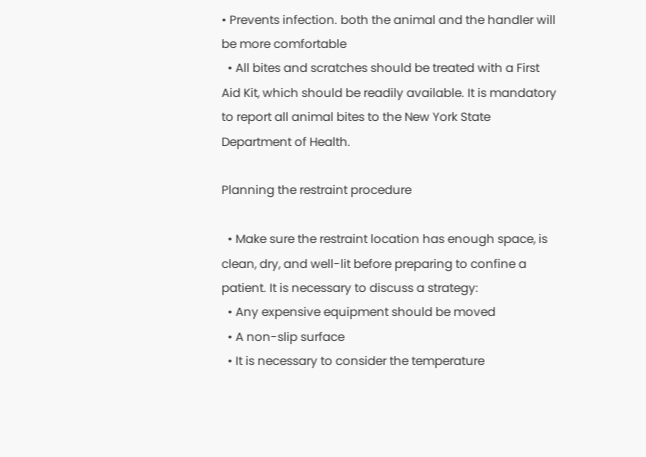• Prevents infection. both the animal and the handler will be more comfortable
  • All bites and scratches should be treated with a First Aid Kit, which should be readily available. It is mandatory to report all animal bites to the New York State Department of Health.

Planning the restraint procedure

  • Make sure the restraint location has enough space, is clean, dry, and well-lit before preparing to confine a patient. It is necessary to discuss a strategy:
  • Any expensive equipment should be moved
  • A non-slip surface
  • It is necessary to consider the temperature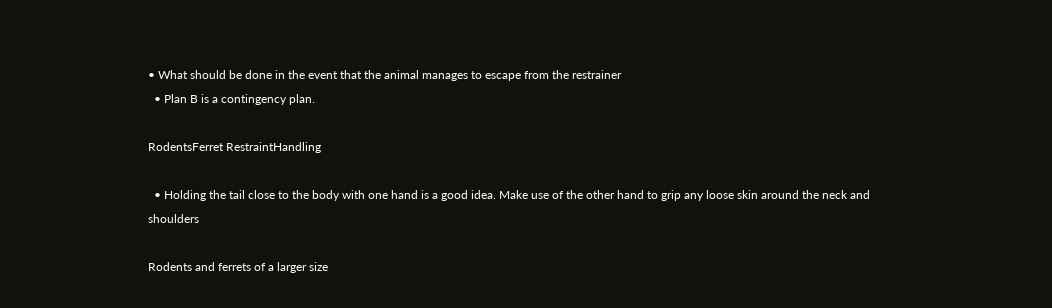• What should be done in the event that the animal manages to escape from the restrainer
  • Plan B is a contingency plan.

RodentsFerret RestraintHandling

  • Holding the tail close to the body with one hand is a good idea. Make use of the other hand to grip any loose skin around the neck and shoulders

Rodents and ferrets of a larger size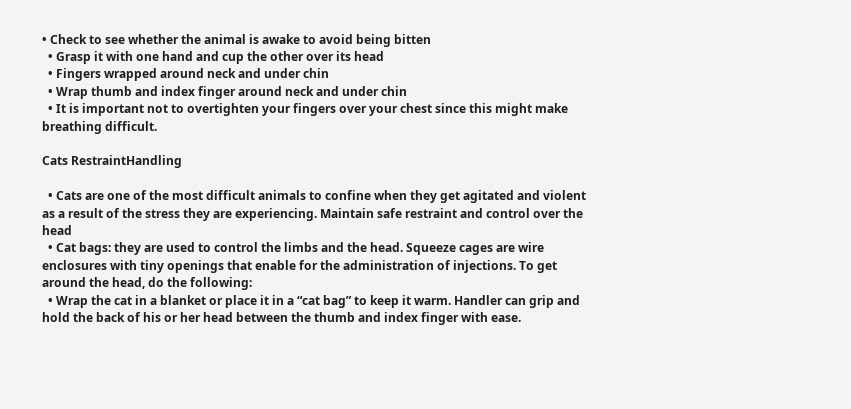• Check to see whether the animal is awake to avoid being bitten
  • Grasp it with one hand and cup the other over its head
  • Fingers wrapped around neck and under chin
  • Wrap thumb and index finger around neck and under chin
  • It is important not to overtighten your fingers over your chest since this might make breathing difficult.

Cats RestraintHandling

  • Cats are one of the most difficult animals to confine when they get agitated and violent as a result of the stress they are experiencing. Maintain safe restraint and control over the head
  • Cat bags: they are used to control the limbs and the head. Squeeze cages are wire enclosures with tiny openings that enable for the administration of injections. To get around the head, do the following:
  • Wrap the cat in a blanket or place it in a “cat bag” to keep it warm. Handler can grip and hold the back of his or her head between the thumb and index finger with ease.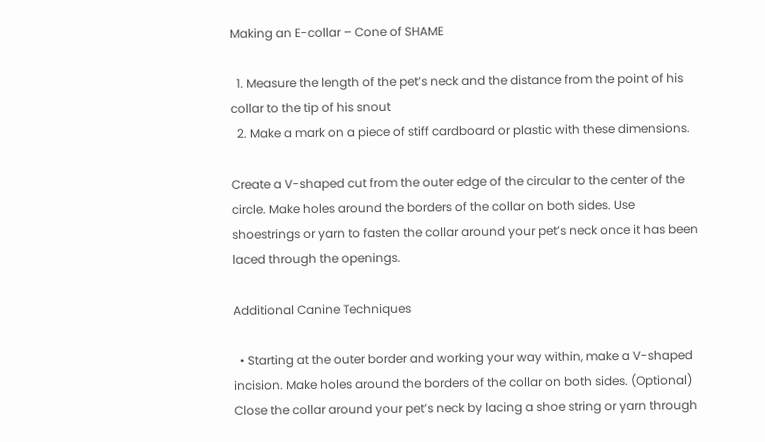Making an E-collar – Cone of SHAME

  1. Measure the length of the pet’s neck and the distance from the point of his collar to the tip of his snout
  2. Make a mark on a piece of stiff cardboard or plastic with these dimensions.

Create a V-shaped cut from the outer edge of the circular to the center of the circle. Make holes around the borders of the collar on both sides. Use shoestrings or yarn to fasten the collar around your pet’s neck once it has been laced through the openings.

Additional Canine Techniques

  • Starting at the outer border and working your way within, make a V-shaped incision. Make holes around the borders of the collar on both sides. (Optional) Close the collar around your pet’s neck by lacing a shoe string or yarn through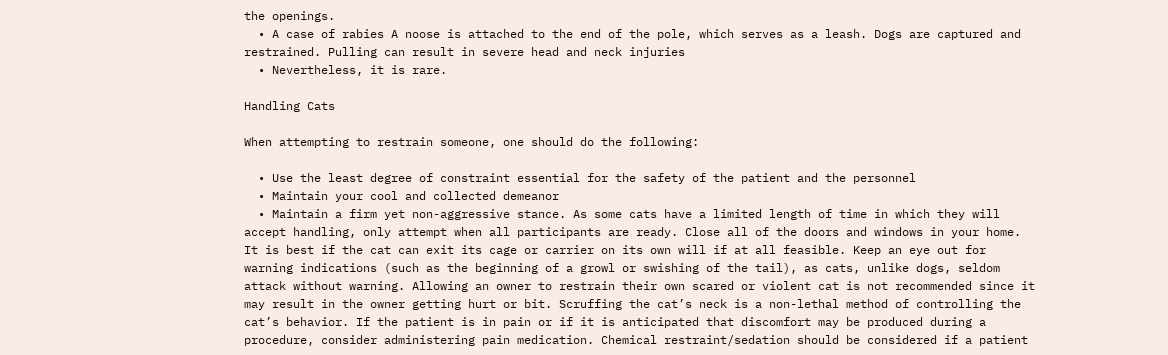the openings.
  • A case of rabies A noose is attached to the end of the pole, which serves as a leash. Dogs are captured and restrained. Pulling can result in severe head and neck injuries
  • Nevertheless, it is rare.

Handling Cats

When attempting to restrain someone, one should do the following:

  • Use the least degree of constraint essential for the safety of the patient and the personnel
  • Maintain your cool and collected demeanor
  • Maintain a firm yet non-aggressive stance. As some cats have a limited length of time in which they will accept handling, only attempt when all participants are ready. Close all of the doors and windows in your home. It is best if the cat can exit its cage or carrier on its own will if at all feasible. Keep an eye out for warning indications (such as the beginning of a growl or swishing of the tail), as cats, unlike dogs, seldom attack without warning. Allowing an owner to restrain their own scared or violent cat is not recommended since it may result in the owner getting hurt or bit. Scruffing the cat’s neck is a non-lethal method of controlling the cat’s behavior. If the patient is in pain or if it is anticipated that discomfort may be produced during a procedure, consider administering pain medication. Chemical restraint/sedation should be considered if a patient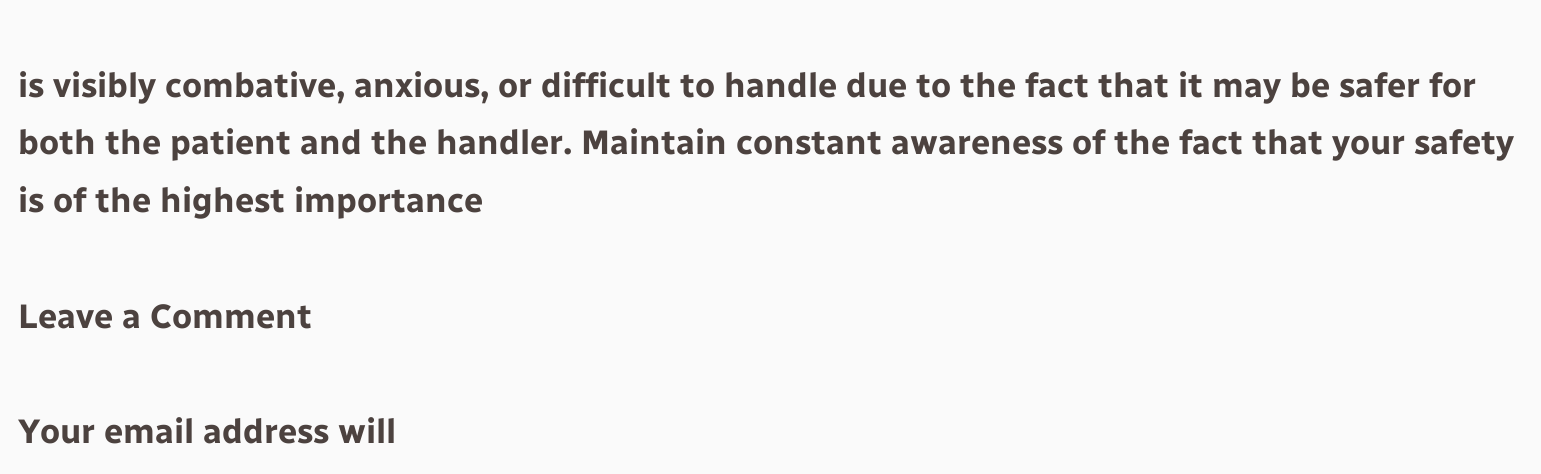is visibly combative, anxious, or difficult to handle due to the fact that it may be safer for both the patient and the handler. Maintain constant awareness of the fact that your safety is of the highest importance

Leave a Comment

Your email address will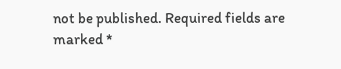not be published. Required fields are marked *